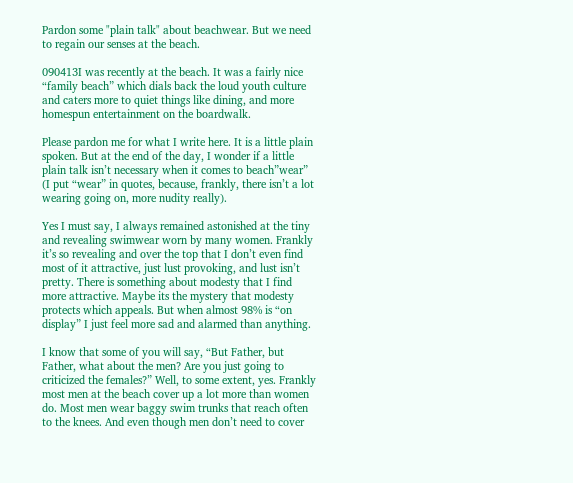Pardon some "plain talk" about beachwear. But we need to regain our senses at the beach.

090413I was recently at the beach. It was a fairly nice “family beach” which dials back the loud youth culture and caters more to quiet things like dining, and more homespun entertainment on the boardwalk.

Please pardon me for what I write here. It is a little plain spoken. But at the end of the day, I wonder if a little plain talk isn’t necessary when it comes to beach”wear” (I put “wear” in quotes, because, frankly, there isn’t a lot wearing going on, more nudity really).

Yes I must say, I always remained astonished at the tiny and revealing swimwear worn by many women. Frankly it’s so revealing and over the top that I don’t even find most of it attractive, just lust provoking, and lust isn’t pretty. There is something about modesty that I find more attractive. Maybe its the mystery that modesty protects which appeals. But when almost 98% is “on display” I just feel more sad and alarmed than anything.

I know that some of you will say, “But Father, but Father, what about the men? Are you just going to criticized the females?” Well, to some extent, yes. Frankly most men at the beach cover up a lot more than women do. Most men wear baggy swim trunks that reach often to the knees. And even though men don’t need to cover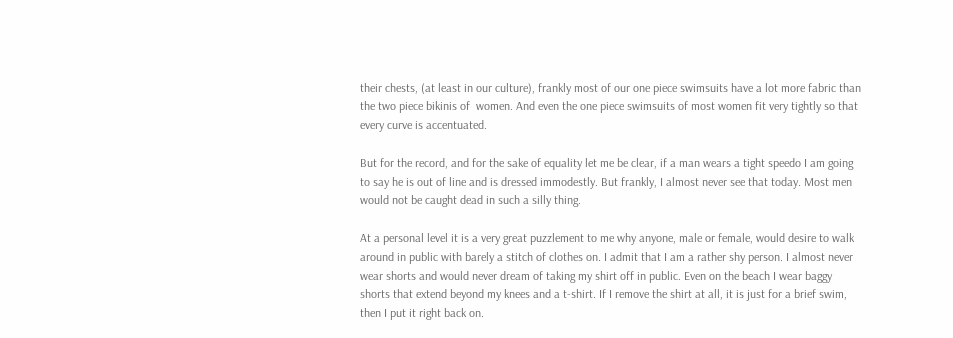their chests, (at least in our culture), frankly most of our one piece swimsuits have a lot more fabric than the two piece bikinis of  women. And even the one piece swimsuits of most women fit very tightly so that every curve is accentuated.

But for the record, and for the sake of equality let me be clear, if a man wears a tight speedo I am going to say he is out of line and is dressed immodestly. But frankly, I almost never see that today. Most men would not be caught dead in such a silly thing.

At a personal level it is a very great puzzlement to me why anyone, male or female, would desire to walk around in public with barely a stitch of clothes on. I admit that I am a rather shy person. I almost never wear shorts and would never dream of taking my shirt off in public. Even on the beach I wear baggy shorts that extend beyond my knees and a t-shirt. If I remove the shirt at all, it is just for a brief swim, then I put it right back on.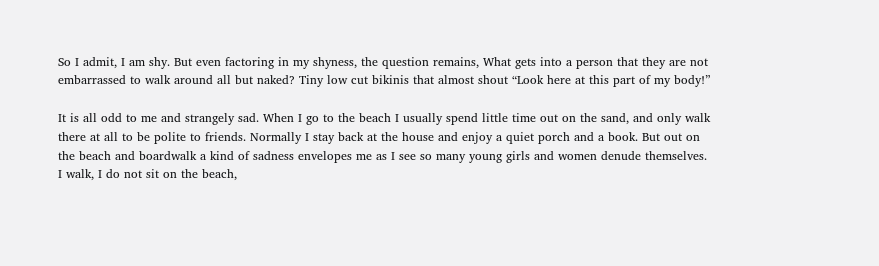So I admit, I am shy. But even factoring in my shyness, the question remains, What gets into a person that they are not embarrassed to walk around all but naked? Tiny low cut bikinis that almost shout “Look here at this part of my body!”

It is all odd to me and strangely sad. When I go to the beach I usually spend little time out on the sand, and only walk there at all to be polite to friends. Normally I stay back at the house and enjoy a quiet porch and a book. But out on the beach and boardwalk a kind of sadness envelopes me as I see so many young girls and women denude themselves. I walk, I do not sit on the beach,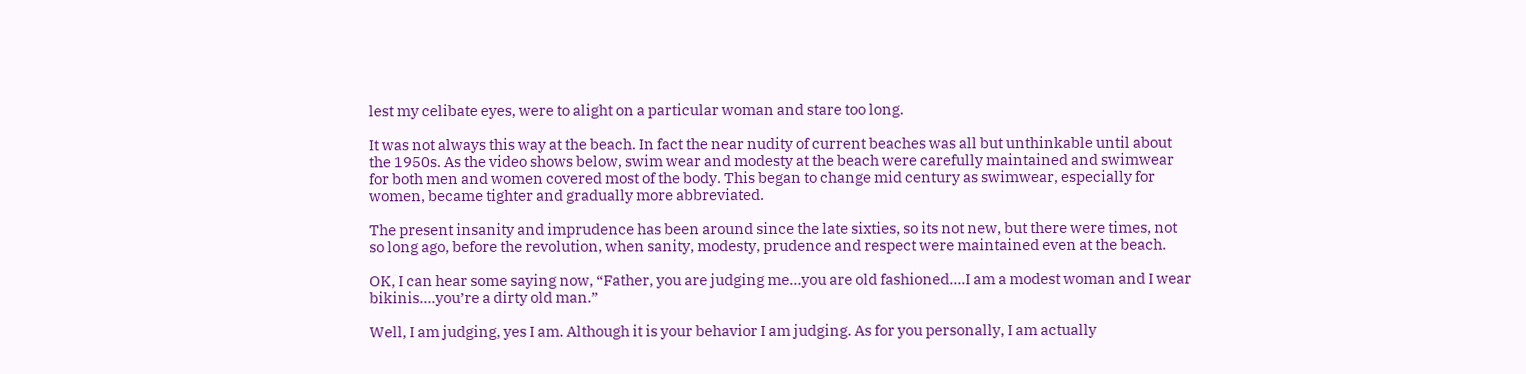lest my celibate eyes, were to alight on a particular woman and stare too long.

It was not always this way at the beach. In fact the near nudity of current beaches was all but unthinkable until about the 1950s. As the video shows below, swim wear and modesty at the beach were carefully maintained and swimwear for both men and women covered most of the body. This began to change mid century as swimwear, especially for women, became tighter and gradually more abbreviated.

The present insanity and imprudence has been around since the late sixties, so its not new, but there were times, not so long ago, before the revolution, when sanity, modesty, prudence and respect were maintained even at the beach.

OK, I can hear some saying now, “Father, you are judging me…you are old fashioned….I am a modest woman and I wear bikinis….you’re a dirty old man.”

Well, I am judging, yes I am. Although it is your behavior I am judging. As for you personally, I am actually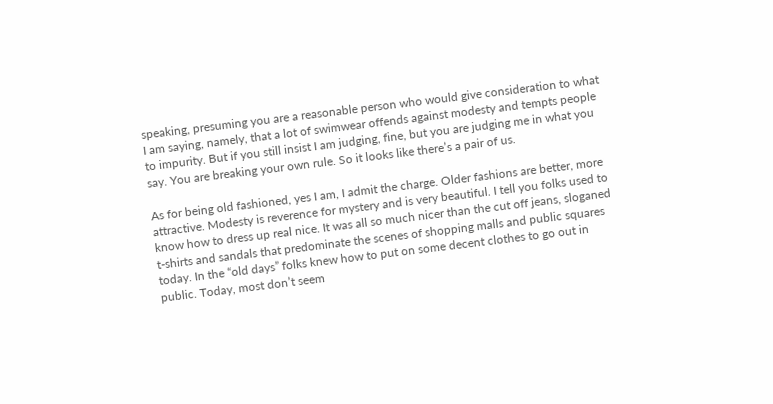speaking, presuming you are a reasonable person who would give consideration to what I am saying, namely, that a lot of swimwear offends against modesty and tempts people to impurity. But if you still insist I am judging, fine, but you are judging me in what you say. You are breaking your own rule. So it looks like there’s a pair of us.

As for being old fashioned, yes I am, I admit the charge. Older fashions are better, more attractive. Modesty is reverence for mystery and is very beautiful. I tell you folks used to know how to dress up real nice. It was all so much nicer than the cut off jeans, sloganed t-shirts and sandals that predominate the scenes of shopping malls and public squares today. In the “old days” folks knew how to put on some decent clothes to go out in public. Today, most don’t seem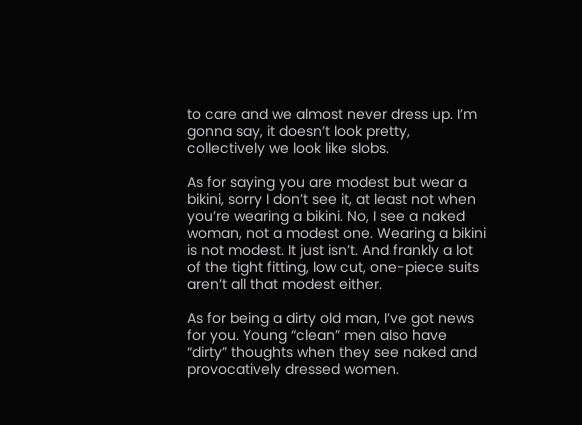to care and we almost never dress up. I’m gonna say, it doesn’t look pretty, collectively we look like slobs.

As for saying you are modest but wear a bikini, sorry I don’t see it, at least not when you’re wearing a bikini. No, I see a naked woman, not a modest one. Wearing a bikini is not modest. It just isn’t. And frankly a lot of the tight fitting, low cut, one-piece suits aren’t all that modest either.

As for being a dirty old man, I’ve got news for you. Young “clean” men also have “dirty” thoughts when they see naked and provocatively dressed women.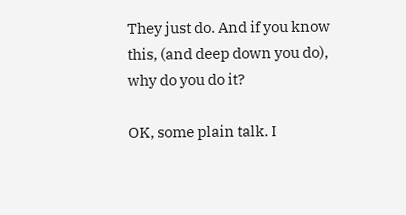They just do. And if you know this, (and deep down you do), why do you do it?

OK, some plain talk. I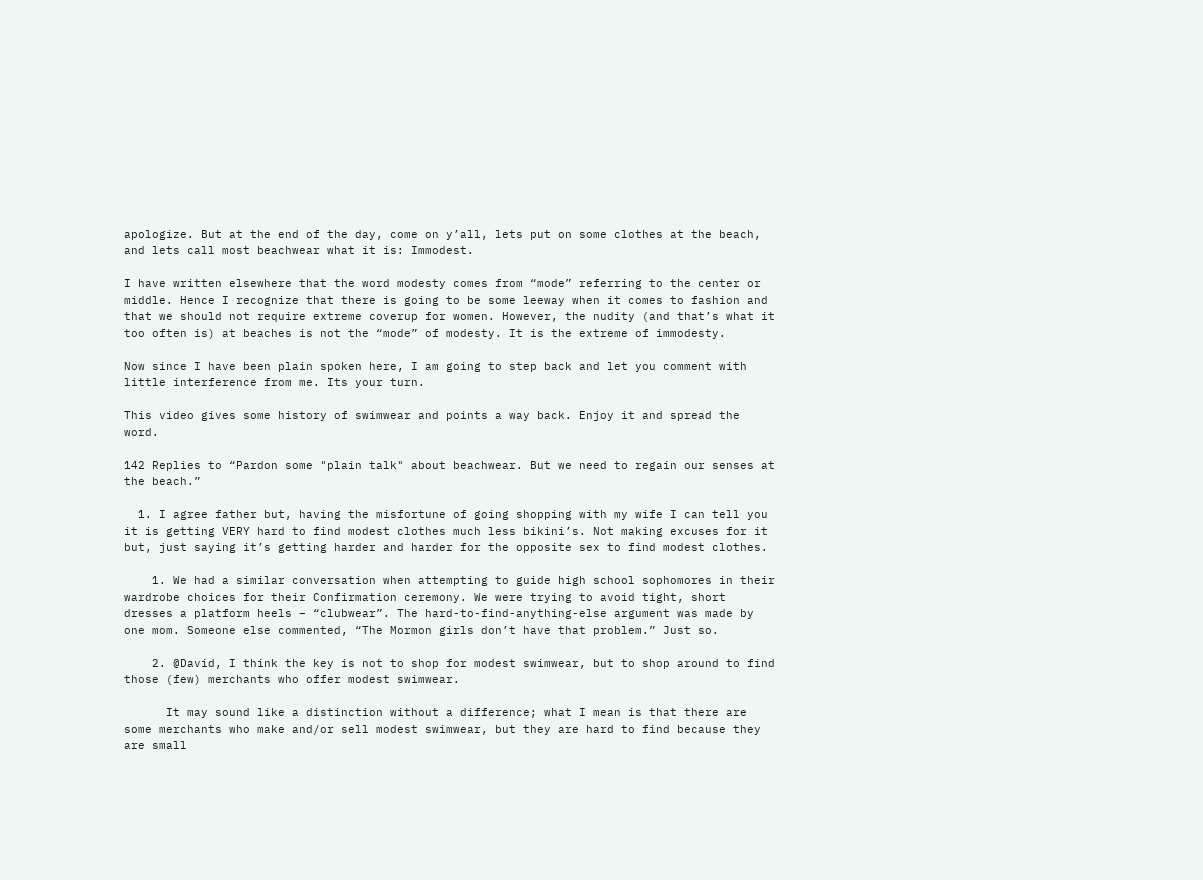apologize. But at the end of the day, come on y’all, lets put on some clothes at the beach, and lets call most beachwear what it is: Immodest.

I have written elsewhere that the word modesty comes from “mode” referring to the center or middle. Hence I recognize that there is going to be some leeway when it comes to fashion and that we should not require extreme coverup for women. However, the nudity (and that’s what it too often is) at beaches is not the “mode” of modesty. It is the extreme of immodesty.

Now since I have been plain spoken here, I am going to step back and let you comment with little interference from me. Its your turn.

This video gives some history of swimwear and points a way back. Enjoy it and spread the word.

142 Replies to “Pardon some "plain talk" about beachwear. But we need to regain our senses at the beach.”

  1. I agree father but, having the misfortune of going shopping with my wife I can tell you it is getting VERY hard to find modest clothes much less bikini’s. Not making excuses for it but, just saying it’s getting harder and harder for the opposite sex to find modest clothes.

    1. We had a similar conversation when attempting to guide high school sophomores in their wardrobe choices for their Confirmation ceremony. We were trying to avoid tight, short dresses a platform heels – “clubwear”. The hard-to-find-anything-else argument was made by one mom. Someone else commented, “The Mormon girls don’t have that problem.” Just so.

    2. @David, I think the key is not to shop for modest swimwear, but to shop around to find those (few) merchants who offer modest swimwear.

      It may sound like a distinction without a difference; what I mean is that there are some merchants who make and/or sell modest swimwear, but they are hard to find because they are small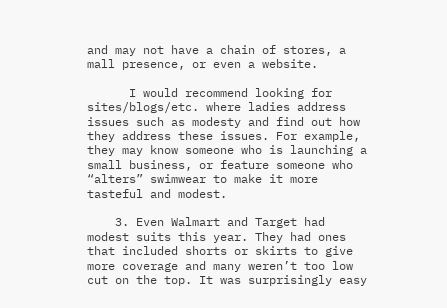and may not have a chain of stores, a mall presence, or even a website.

      I would recommend looking for sites/blogs/etc. where ladies address issues such as modesty and find out how they address these issues. For example, they may know someone who is launching a small business, or feature someone who “alters” swimwear to make it more tasteful and modest.

    3. Even Walmart and Target had modest suits this year. They had ones that included shorts or skirts to give more coverage and many weren’t too low cut on the top. It was surprisingly easy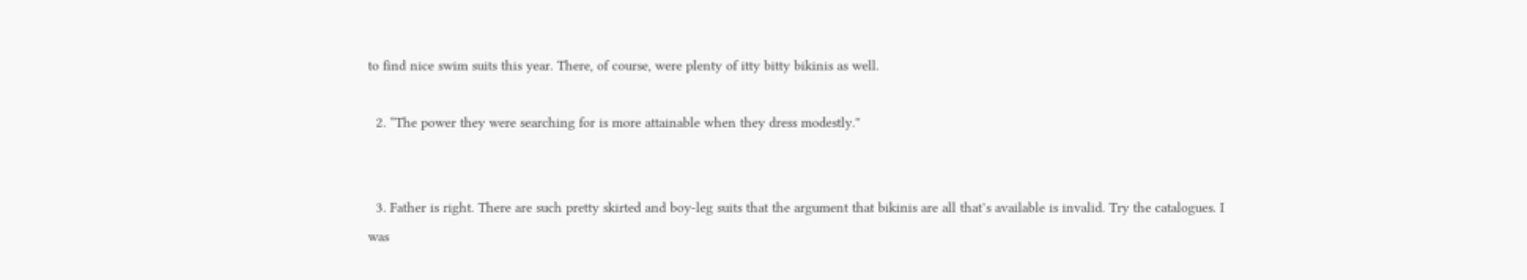to find nice swim suits this year. There, of course, were plenty of itty bitty bikinis as well.

  2. “The power they were searching for is more attainable when they dress modestly.”


  3. Father is right. There are such pretty skirted and boy-leg suits that the argument that bikinis are all that’s available is invalid. Try the catalogues. I was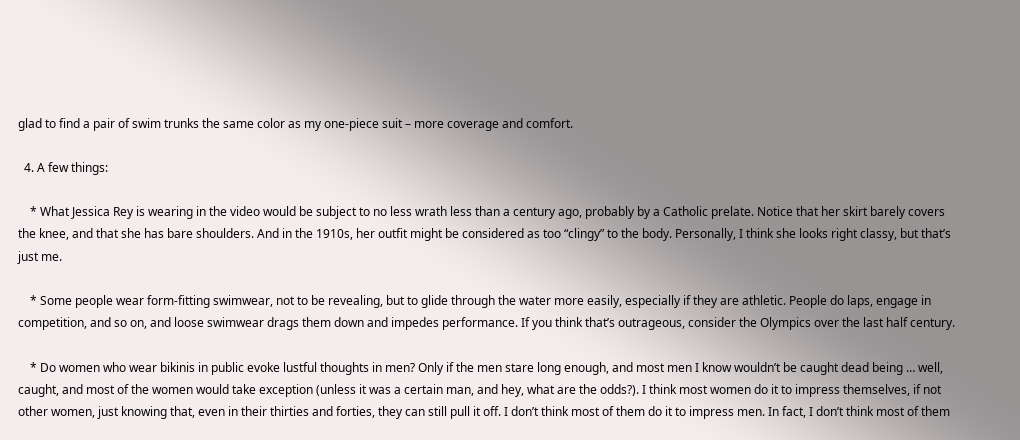glad to find a pair of swim trunks the same color as my one-piece suit – more coverage and comfort.

  4. A few things:

    * What Jessica Rey is wearing in the video would be subject to no less wrath less than a century ago, probably by a Catholic prelate. Notice that her skirt barely covers the knee, and that she has bare shoulders. And in the 1910s, her outfit might be considered as too “clingy” to the body. Personally, I think she looks right classy, but that’s just me.

    * Some people wear form-fitting swimwear, not to be revealing, but to glide through the water more easily, especially if they are athletic. People do laps, engage in competition, and so on, and loose swimwear drags them down and impedes performance. If you think that’s outrageous, consider the Olympics over the last half century.

    * Do women who wear bikinis in public evoke lustful thoughts in men? Only if the men stare long enough, and most men I know wouldn’t be caught dead being … well, caught, and most of the women would take exception (unless it was a certain man, and hey, what are the odds?). I think most women do it to impress themselves, if not other women, just knowing that, even in their thirties and forties, they can still pull it off. I don’t think most of them do it to impress men. In fact, I don’t think most of them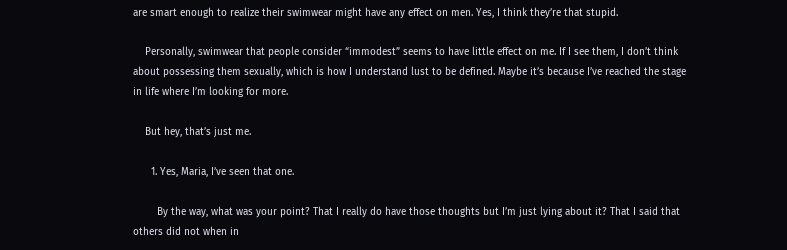are smart enough to realize their swimwear might have any effect on men. Yes, I think they’re that stupid.

    Personally, swimwear that people consider “immodest” seems to have little effect on me. If I see them, I don’t think about possessing them sexually, which is how I understand lust to be defined. Maybe it’s because I’ve reached the stage in life where I’m looking for more.

    But hey, that’s just me.

      1. Yes, Maria, I’ve seen that one.

        By the way, what was your point? That I really do have those thoughts but I’m just lying about it? That I said that others did not when in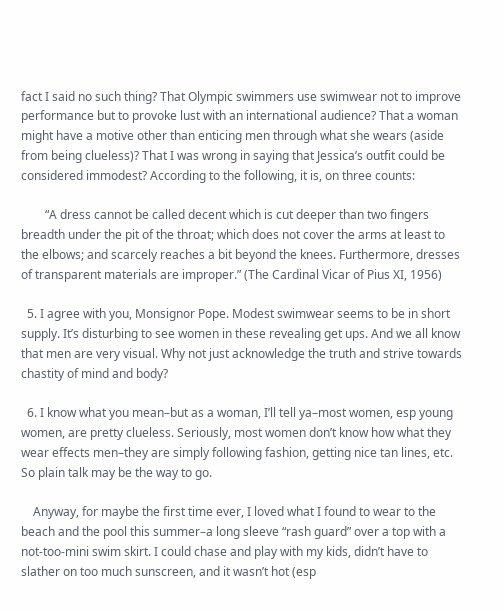fact I said no such thing? That Olympic swimmers use swimwear not to improve performance but to provoke lust with an international audience? That a woman might have a motive other than enticing men through what she wears (aside from being clueless)? That I was wrong in saying that Jessica’s outfit could be considered immodest? According to the following, it is, on three counts:

        “A dress cannot be called decent which is cut deeper than two fingers breadth under the pit of the throat; which does not cover the arms at least to the elbows; and scarcely reaches a bit beyond the knees. Furthermore, dresses of transparent materials are improper.” (The Cardinal Vicar of Pius XI, 1956)

  5. I agree with you, Monsignor Pope. Modest swimwear seems to be in short supply. It’s disturbing to see women in these revealing get ups. And we all know that men are very visual. Why not just acknowledge the truth and strive towards chastity of mind and body?

  6. I know what you mean–but as a woman, I’ll tell ya–most women, esp young women, are pretty clueless. Seriously, most women don’t know how what they wear effects men–they are simply following fashion, getting nice tan lines, etc. So plain talk may be the way to go.

    Anyway, for maybe the first time ever, I loved what I found to wear to the beach and the pool this summer–a long sleeve “rash guard” over a top with a not-too-mini swim skirt. I could chase and play with my kids, didn’t have to slather on too much sunscreen, and it wasn’t hot (esp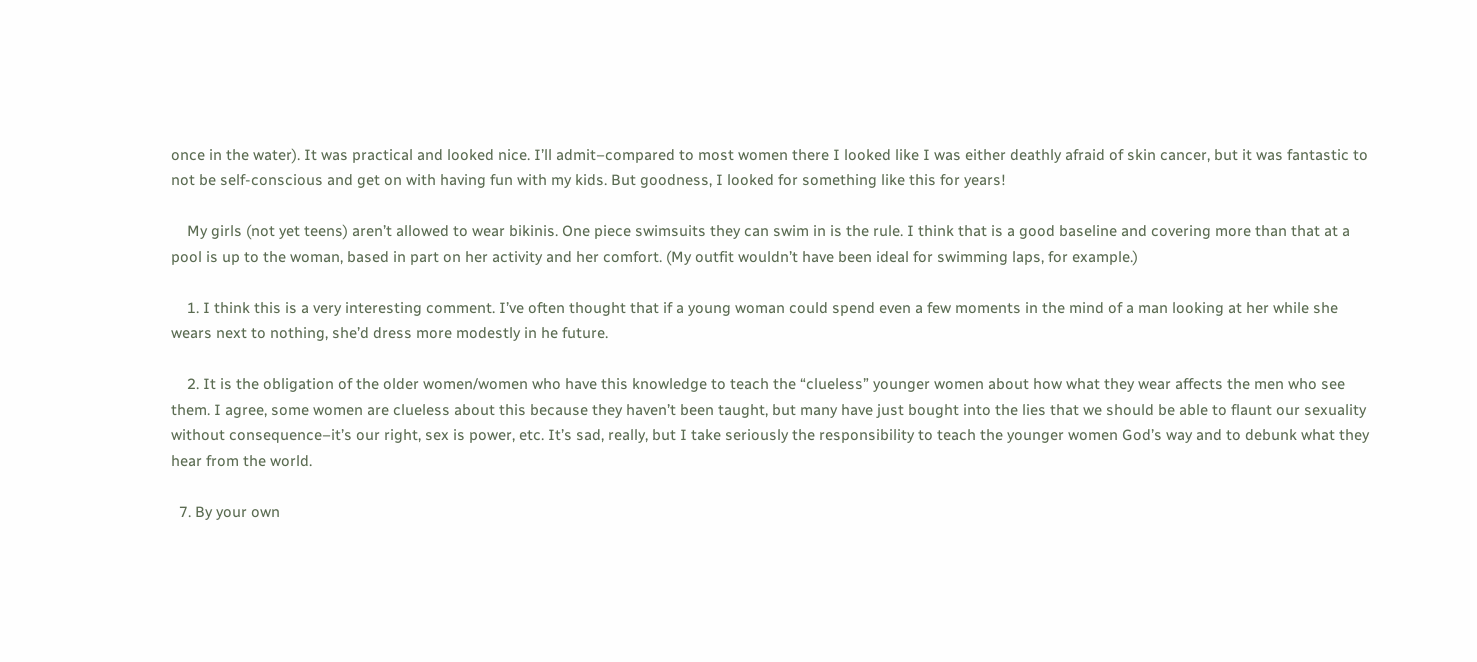once in the water). It was practical and looked nice. I’ll admit–compared to most women there I looked like I was either deathly afraid of skin cancer, but it was fantastic to not be self-conscious and get on with having fun with my kids. But goodness, I looked for something like this for years!

    My girls (not yet teens) aren’t allowed to wear bikinis. One piece swimsuits they can swim in is the rule. I think that is a good baseline and covering more than that at a pool is up to the woman, based in part on her activity and her comfort. (My outfit wouldn’t have been ideal for swimming laps, for example.)

    1. I think this is a very interesting comment. I’ve often thought that if a young woman could spend even a few moments in the mind of a man looking at her while she wears next to nothing, she’d dress more modestly in he future.

    2. It is the obligation of the older women/women who have this knowledge to teach the “clueless” younger women about how what they wear affects the men who see them. I agree, some women are clueless about this because they haven’t been taught, but many have just bought into the lies that we should be able to flaunt our sexuality without consequence–it’s our right, sex is power, etc. It’s sad, really, but I take seriously the responsibility to teach the younger women God’s way and to debunk what they hear from the world.

  7. By your own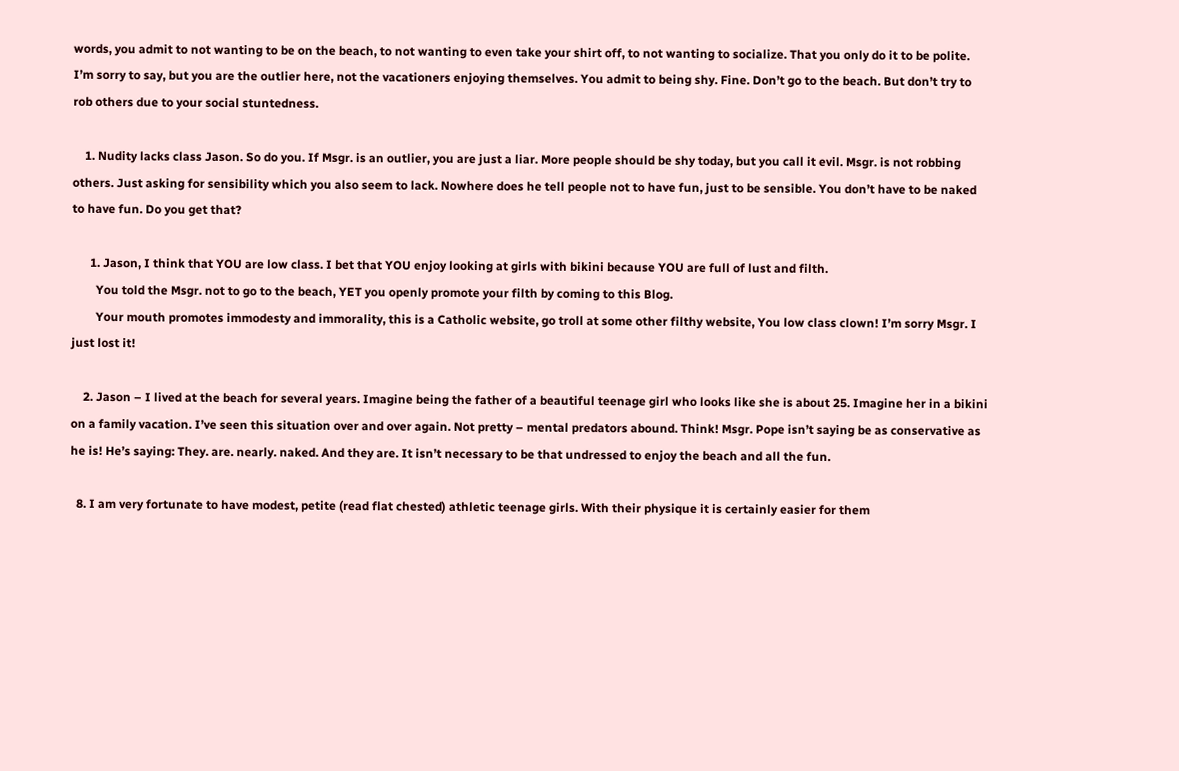words, you admit to not wanting to be on the beach, to not wanting to even take your shirt off, to not wanting to socialize. That you only do it to be polite. I’m sorry to say, but you are the outlier here, not the vacationers enjoying themselves. You admit to being shy. Fine. Don’t go to the beach. But don’t try to rob others due to your social stuntedness.

    1. Nudity lacks class Jason. So do you. If Msgr. is an outlier, you are just a liar. More people should be shy today, but you call it evil. Msgr. is not robbing others. Just asking for sensibility which you also seem to lack. Nowhere does he tell people not to have fun, just to be sensible. You don’t have to be naked to have fun. Do you get that?

      1. Jason, I think that YOU are low class. I bet that YOU enjoy looking at girls with bikini because YOU are full of lust and filth.
        You told the Msgr. not to go to the beach, YET you openly promote your filth by coming to this Blog.
        Your mouth promotes immodesty and immorality, this is a Catholic website, go troll at some other filthy website, You low class clown! I’m sorry Msgr. I just lost it!

    2. Jason – I lived at the beach for several years. Imagine being the father of a beautiful teenage girl who looks like she is about 25. Imagine her in a bikini on a family vacation. I’ve seen this situation over and over again. Not pretty – mental predators abound. Think! Msgr. Pope isn’t saying be as conservative as he is! He’s saying: They. are. nearly. naked. And they are. It isn’t necessary to be that undressed to enjoy the beach and all the fun.

  8. I am very fortunate to have modest, petite (read flat chested) athletic teenage girls. With their physique it is certainly easier for them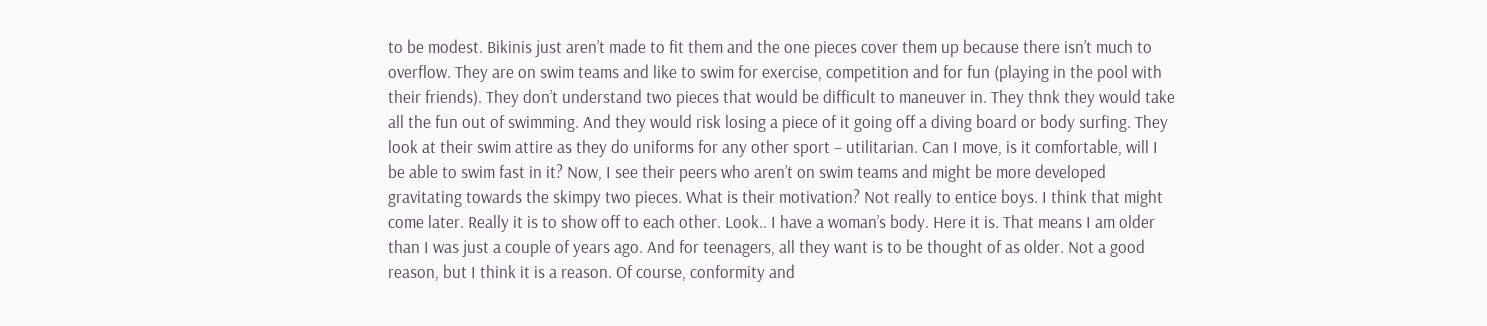to be modest. Bikinis just aren’t made to fit them and the one pieces cover them up because there isn’t much to overflow. They are on swim teams and like to swim for exercise, competition and for fun (playing in the pool with their friends). They don’t understand two pieces that would be difficult to maneuver in. They thnk they would take all the fun out of swimming. And they would risk losing a piece of it going off a diving board or body surfing. They look at their swim attire as they do uniforms for any other sport – utilitarian. Can I move, is it comfortable, will I be able to swim fast in it? Now, I see their peers who aren’t on swim teams and might be more developed gravitating towards the skimpy two pieces. What is their motivation? Not really to entice boys. I think that might come later. Really it is to show off to each other. Look.. I have a woman’s body. Here it is. That means I am older than I was just a couple of years ago. And for teenagers, all they want is to be thought of as older. Not a good reason, but I think it is a reason. Of course, conformity and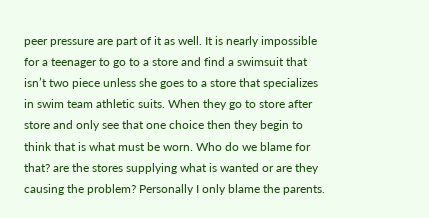peer pressure are part of it as well. It is nearly impossible for a teenager to go to a store and find a swimsuit that isn’t two piece unless she goes to a store that specializes in swim team athletic suits. When they go to store after store and only see that one choice then they begin to think that is what must be worn. Who do we blame for that? are the stores supplying what is wanted or are they causing the problem? Personally I only blame the parents.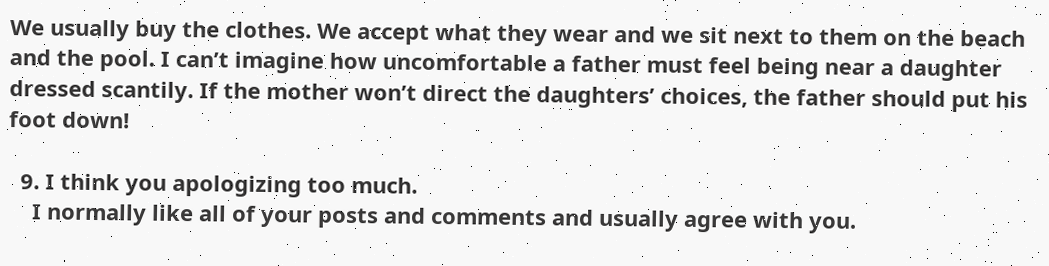We usually buy the clothes. We accept what they wear and we sit next to them on the beach and the pool. I can’t imagine how uncomfortable a father must feel being near a daughter dressed scantily. If the mother won’t direct the daughters’ choices, the father should put his foot down!

  9. I think you apologizing too much.
    I normally like all of your posts and comments and usually agree with you.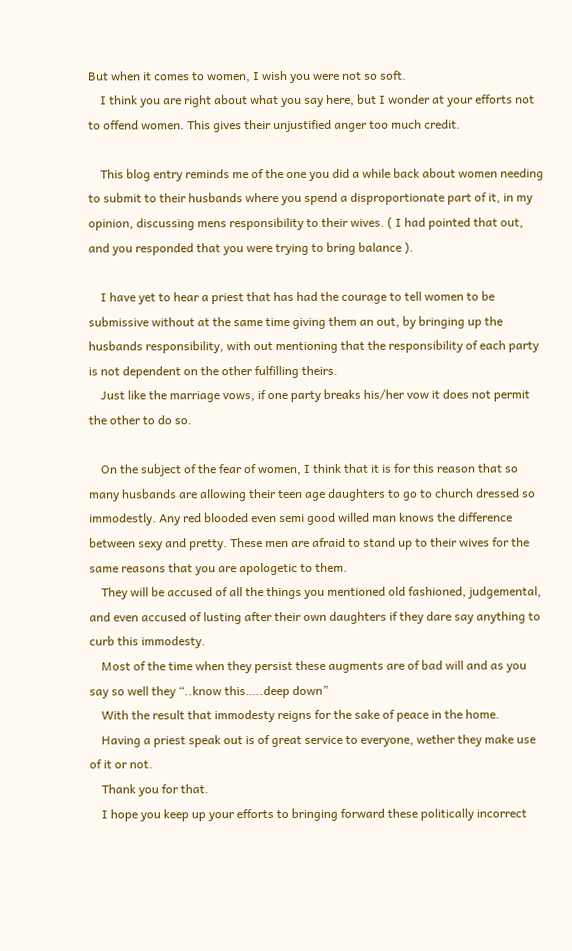But when it comes to women, I wish you were not so soft.
    I think you are right about what you say here, but I wonder at your efforts not to offend women. This gives their unjustified anger too much credit.

    This blog entry reminds me of the one you did a while back about women needing to submit to their husbands where you spend a disproportionate part of it, in my opinion, discussing mens responsibility to their wives. ( I had pointed that out, and you responded that you were trying to bring balance ).

    I have yet to hear a priest that has had the courage to tell women to be submissive without at the same time giving them an out, by bringing up the husbands responsibility, with out mentioning that the responsibility of each party is not dependent on the other fulfilling theirs.
    Just like the marriage vows, if one party breaks his/her vow it does not permit the other to do so.

    On the subject of the fear of women, I think that it is for this reason that so many husbands are allowing their teen age daughters to go to church dressed so immodestly. Any red blooded even semi good willed man knows the difference between sexy and pretty. These men are afraid to stand up to their wives for the same reasons that you are apologetic to them.
    They will be accused of all the things you mentioned old fashioned, judgemental, and even accused of lusting after their own daughters if they dare say anything to curb this immodesty.
    Most of the time when they persist these augments are of bad will and as you say so well they “..know this…..deep down”
    With the result that immodesty reigns for the sake of peace in the home.
    Having a priest speak out is of great service to everyone, wether they make use of it or not.
    Thank you for that.
    I hope you keep up your efforts to bringing forward these politically incorrect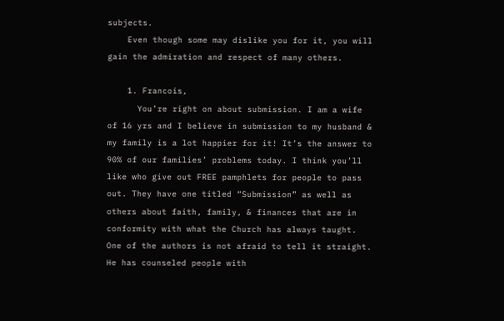subjects.
    Even though some may dislike you for it, you will gain the admiration and respect of many others.

    1. Francois,
      You’re right on about submission. I am a wife of 16 yrs and I believe in submission to my husband & my family is a lot happier for it! It’s the answer to 90% of our families’ problems today. I think you’ll like who give out FREE pamphlets for people to pass out. They have one titled “Submission” as well as others about faith, family, & finances that are in conformity with what the Church has always taught. One of the authors is not afraid to tell it straight. He has counseled people with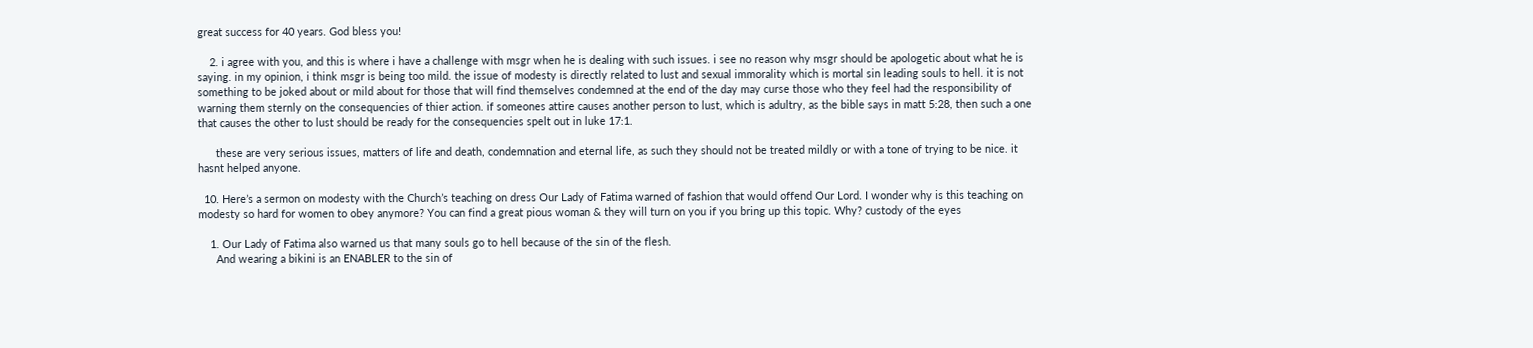great success for 40 years. God bless you!

    2. i agree with you, and this is where i have a challenge with msgr when he is dealing with such issues. i see no reason why msgr should be apologetic about what he is saying. in my opinion, i think msgr is being too mild. the issue of modesty is directly related to lust and sexual immorality which is mortal sin leading souls to hell. it is not something to be joked about or mild about for those that will find themselves condemned at the end of the day may curse those who they feel had the responsibility of warning them sternly on the consequencies of thier action. if someones attire causes another person to lust, which is adultry, as the bible says in matt 5:28, then such a one that causes the other to lust should be ready for the consequencies spelt out in luke 17:1.

      these are very serious issues, matters of life and death, condemnation and eternal life, as such they should not be treated mildly or with a tone of trying to be nice. it hasnt helped anyone.

  10. Here’s a sermon on modesty with the Church’s teaching on dress Our Lady of Fatima warned of fashion that would offend Our Lord. I wonder why is this teaching on modesty so hard for women to obey anymore? You can find a great pious woman & they will turn on you if you bring up this topic. Why? custody of the eyes

    1. Our Lady of Fatima also warned us that many souls go to hell because of the sin of the flesh.
      And wearing a bikini is an ENABLER to the sin of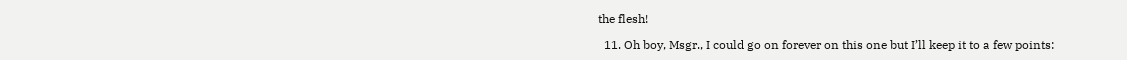the flesh!

  11. Oh boy, Msgr., I could go on forever on this one but I’ll keep it to a few points: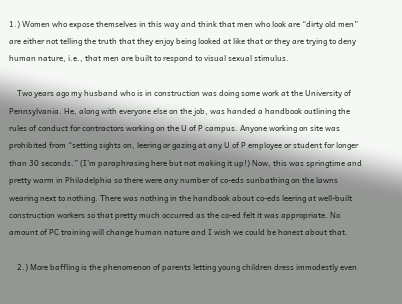1.) Women who expose themselves in this way and think that men who look are “dirty old men” are either not telling the truth that they enjoy being looked at like that or they are trying to deny human nature, i.e., that men are built to respond to visual sexual stimulus.

    Two years ago my husband who is in construction was doing some work at the University of Pennsylvania. He, along with everyone else on the job, was handed a handbook outlining the rules of conduct for contractors working on the U of P campus. Anyone working on site was prohibited from “setting sights on, leering or gazing at any U of P employee or student for longer than 30 seconds.” (I’m paraphrasing here but not making it up!) Now, this was springtime and pretty warm in Philadelphia so there were any number of co-eds sunbathing on the lawns wearing next to nothing. There was nothing in the handbook about co-eds leering at well-built construction workers so that pretty much occurred as the co-ed felt it was appropriate. No amount of PC training will change human nature and I wish we could be honest about that.

    2.) More baffling is the phenomenon of parents letting young children dress immodestly even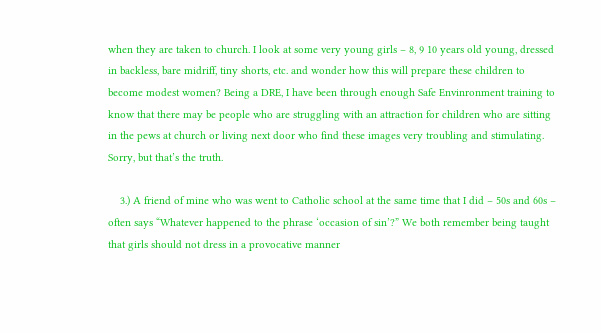when they are taken to church. I look at some very young girls – 8, 9 10 years old young, dressed in backless, bare midriff, tiny shorts, etc. and wonder how this will prepare these children to become modest women? Being a DRE, I have been through enough Safe Envinronment training to know that there may be people who are struggling with an attraction for children who are sitting in the pews at church or living next door who find these images very troubling and stimulating. Sorry, but that’s the truth.

    3.) A friend of mine who was went to Catholic school at the same time that I did – 50s and 60s – often says “Whatever happened to the phrase ‘occasion of sin’?” We both remember being taught that girls should not dress in a provocative manner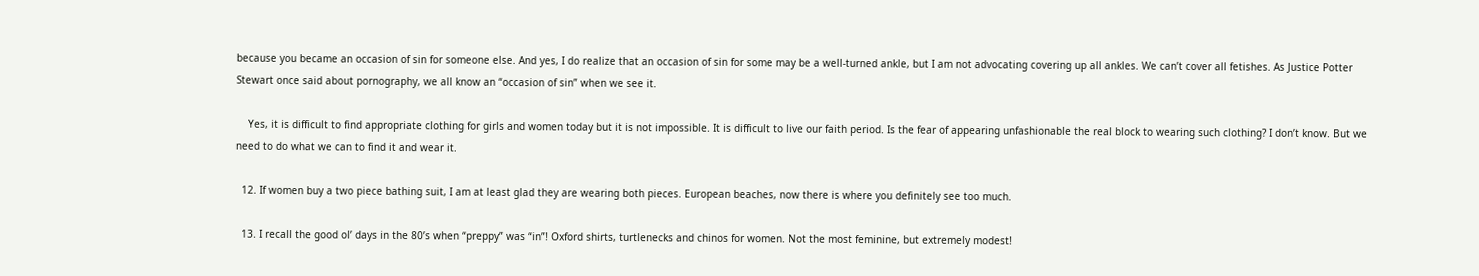because you became an occasion of sin for someone else. And yes, I do realize that an occasion of sin for some may be a well-turned ankle, but I am not advocating covering up all ankles. We can’t cover all fetishes. As Justice Potter Stewart once said about pornography, we all know an “occasion of sin” when we see it.

    Yes, it is difficult to find appropriate clothing for girls and women today but it is not impossible. It is difficult to live our faith period. Is the fear of appearing unfashionable the real block to wearing such clothing? I don’t know. But we need to do what we can to find it and wear it.

  12. If women buy a two piece bathing suit, I am at least glad they are wearing both pieces. European beaches, now there is where you definitely see too much.

  13. I recall the good ol’ days in the 80’s when “preppy” was “in”! Oxford shirts, turtlenecks and chinos for women. Not the most feminine, but extremely modest!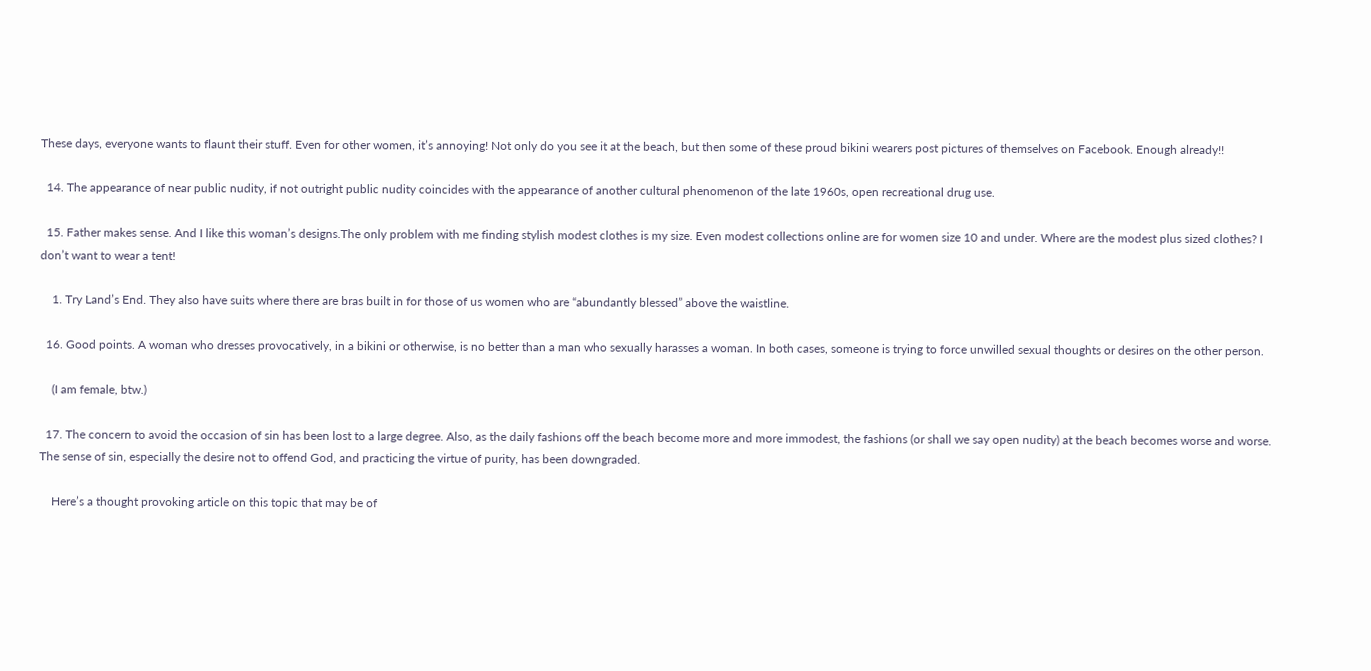These days, everyone wants to flaunt their stuff. Even for other women, it’s annoying! Not only do you see it at the beach, but then some of these proud bikini wearers post pictures of themselves on Facebook. Enough already!!

  14. The appearance of near public nudity, if not outright public nudity coincides with the appearance of another cultural phenomenon of the late 1960s, open recreational drug use.

  15. Father makes sense. And I like this woman’s designs.The only problem with me finding stylish modest clothes is my size. Even modest collections online are for women size 10 and under. Where are the modest plus sized clothes? I don’t want to wear a tent!

    1. Try Land’s End. They also have suits where there are bras built in for those of us women who are “abundantly blessed” above the waistline.

  16. Good points. A woman who dresses provocatively, in a bikini or otherwise, is no better than a man who sexually harasses a woman. In both cases, someone is trying to force unwilled sexual thoughts or desires on the other person.

    (I am female, btw.)

  17. The concern to avoid the occasion of sin has been lost to a large degree. Also, as the daily fashions off the beach become more and more immodest, the fashions (or shall we say open nudity) at the beach becomes worse and worse. The sense of sin, especially the desire not to offend God, and practicing the virtue of purity, has been downgraded.

    Here’s a thought provoking article on this topic that may be of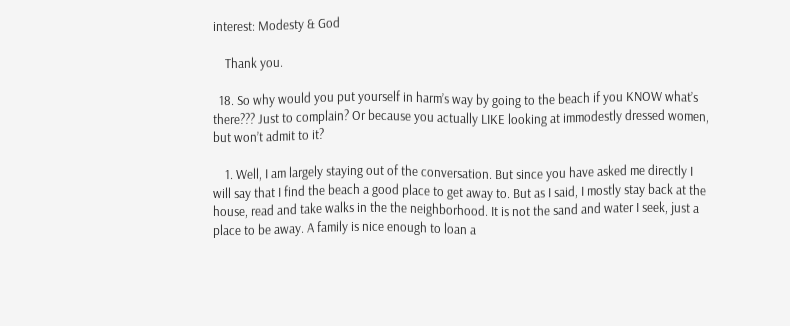interest: Modesty & God

    Thank you.

  18. So why would you put yourself in harm’s way by going to the beach if you KNOW what’s there??? Just to complain? Or because you actually LIKE looking at immodestly dressed women, but won’t admit to it?

    1. Well, I am largely staying out of the conversation. But since you have asked me directly I will say that I find the beach a good place to get away to. But as I said, I mostly stay back at the house, read and take walks in the the neighborhood. It is not the sand and water I seek, just a place to be away. A family is nice enough to loan a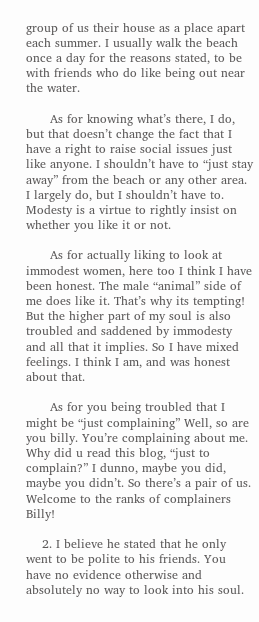group of us their house as a place apart each summer. I usually walk the beach once a day for the reasons stated, to be with friends who do like being out near the water.

      As for knowing what’s there, I do, but that doesn’t change the fact that I have a right to raise social issues just like anyone. I shouldn’t have to “just stay away” from the beach or any other area. I largely do, but I shouldn’t have to. Modesty is a virtue to rightly insist on whether you like it or not.

      As for actually liking to look at immodest women, here too I think I have been honest. The male “animal” side of me does like it. That’s why its tempting! But the higher part of my soul is also troubled and saddened by immodesty and all that it implies. So I have mixed feelings. I think I am, and was honest about that.

      As for you being troubled that I might be “just complaining” Well, so are you billy. You’re complaining about me. Why did u read this blog, “just to complain?” I dunno, maybe you did, maybe you didn’t. So there’s a pair of us. Welcome to the ranks of complainers Billy!

    2. I believe he stated that he only went to be polite to his friends. You have no evidence otherwise and absolutely no way to look into his soul.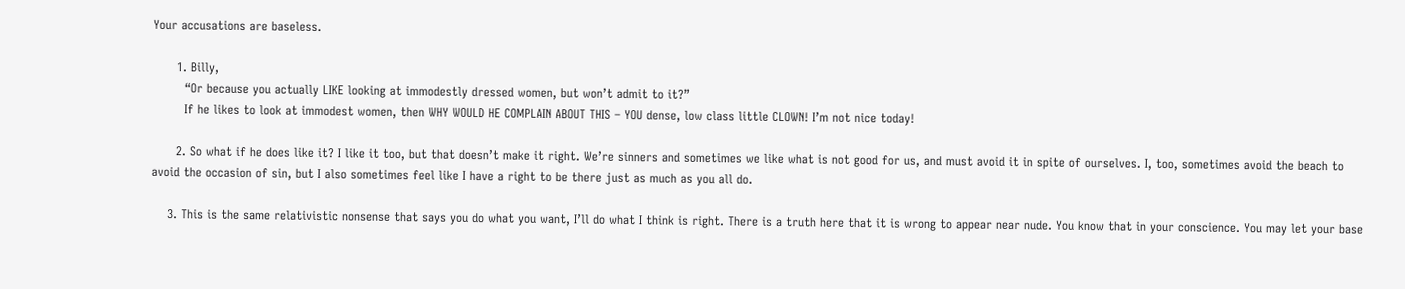Your accusations are baseless.

      1. Billy,
        “Or because you actually LIKE looking at immodestly dressed women, but won’t admit to it?”
        If he likes to look at immodest women, then WHY WOULD HE COMPLAIN ABOUT THIS – YOU dense, low class little CLOWN! I’m not nice today!

      2. So what if he does like it? I like it too, but that doesn’t make it right. We’re sinners and sometimes we like what is not good for us, and must avoid it in spite of ourselves. I, too, sometimes avoid the beach to avoid the occasion of sin, but I also sometimes feel like I have a right to be there just as much as you all do.

    3. This is the same relativistic nonsense that says you do what you want, I’ll do what I think is right. There is a truth here that it is wrong to appear near nude. You know that in your conscience. You may let your base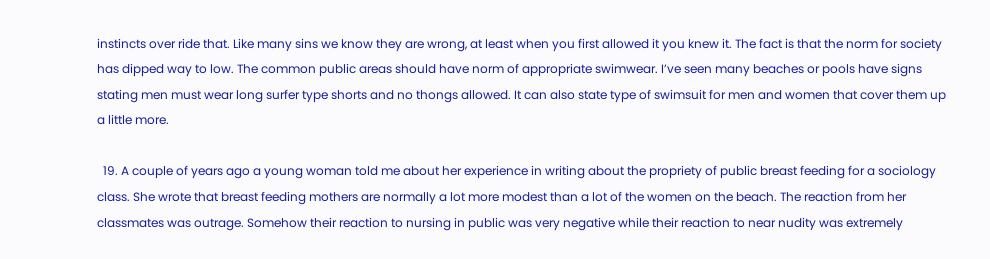instincts over ride that. Like many sins we know they are wrong, at least when you first allowed it you knew it. The fact is that the norm for society has dipped way to low. The common public areas should have norm of appropriate swimwear. I’ve seen many beaches or pools have signs stating men must wear long surfer type shorts and no thongs allowed. It can also state type of swimsuit for men and women that cover them up a little more.

  19. A couple of years ago a young woman told me about her experience in writing about the propriety of public breast feeding for a sociology class. She wrote that breast feeding mothers are normally a lot more modest than a lot of the women on the beach. The reaction from her classmates was outrage. Somehow their reaction to nursing in public was very negative while their reaction to near nudity was extremely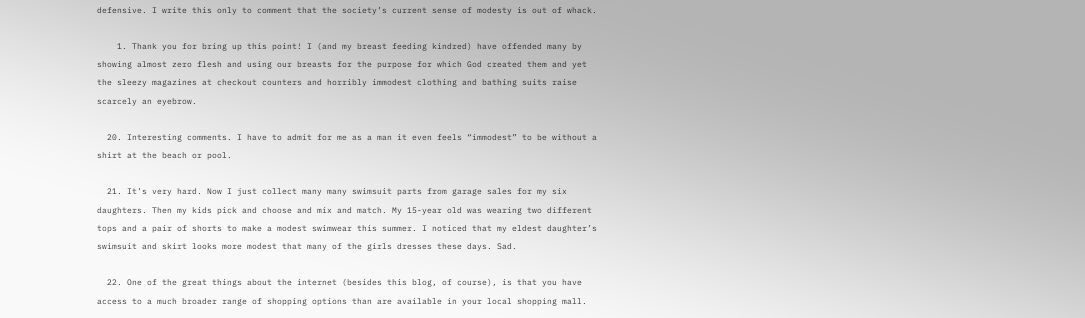defensive. I write this only to comment that the society’s current sense of modesty is out of whack.

    1. Thank you for bring up this point! I (and my breast feeding kindred) have offended many by showing almost zero flesh and using our breasts for the purpose for which God created them and yet the sleezy magazines at checkout counters and horribly immodest clothing and bathing suits raise scarcely an eyebrow.

  20. Interesting comments. I have to admit for me as a man it even feels “immodest” to be without a shirt at the beach or pool.

  21. It’s very hard. Now I just collect many many swimsuit parts from garage sales for my six daughters. Then my kids pick and choose and mix and match. My 15-year old was wearing two different tops and a pair of shorts to make a modest swimwear this summer. I noticed that my eldest daughter’s swimsuit and skirt looks more modest that many of the girls dresses these days. Sad.

  22. One of the great things about the internet (besides this blog, of course), is that you have access to a much broader range of shopping options than are available in your local shopping mall.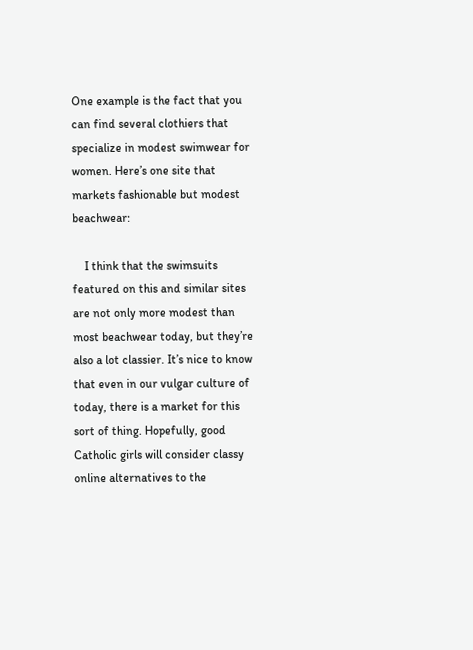One example is the fact that you can find several clothiers that specialize in modest swimwear for women. Here’s one site that markets fashionable but modest beachwear:

    I think that the swimsuits featured on this and similar sites are not only more modest than most beachwear today, but they’re also a lot classier. It’s nice to know that even in our vulgar culture of today, there is a market for this sort of thing. Hopefully, good Catholic girls will consider classy online alternatives to the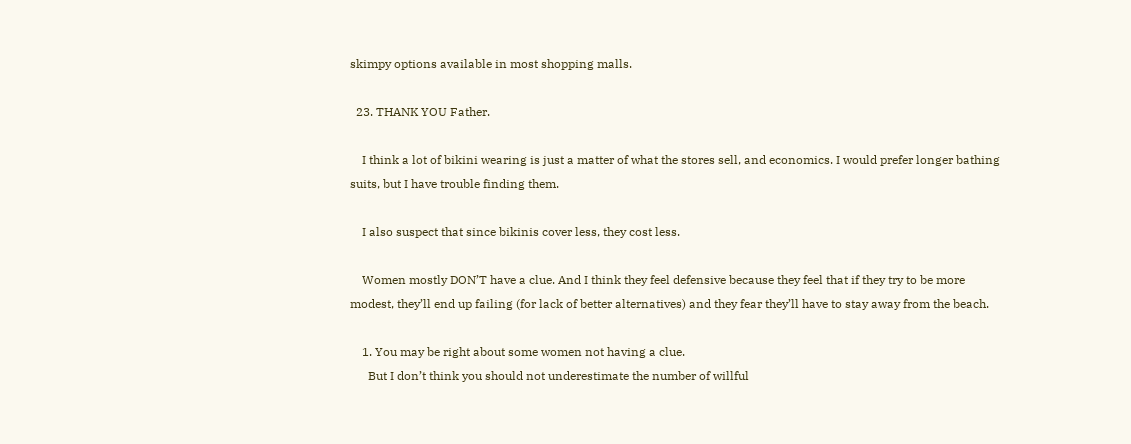skimpy options available in most shopping malls.

  23. THANK YOU Father.

    I think a lot of bikini wearing is just a matter of what the stores sell, and economics. I would prefer longer bathing suits, but I have trouble finding them.

    I also suspect that since bikinis cover less, they cost less.

    Women mostly DON’T have a clue. And I think they feel defensive because they feel that if they try to be more modest, they’ll end up failing (for lack of better alternatives) and they fear they’ll have to stay away from the beach.

    1. You may be right about some women not having a clue.
      But I don’t think you should not underestimate the number of willful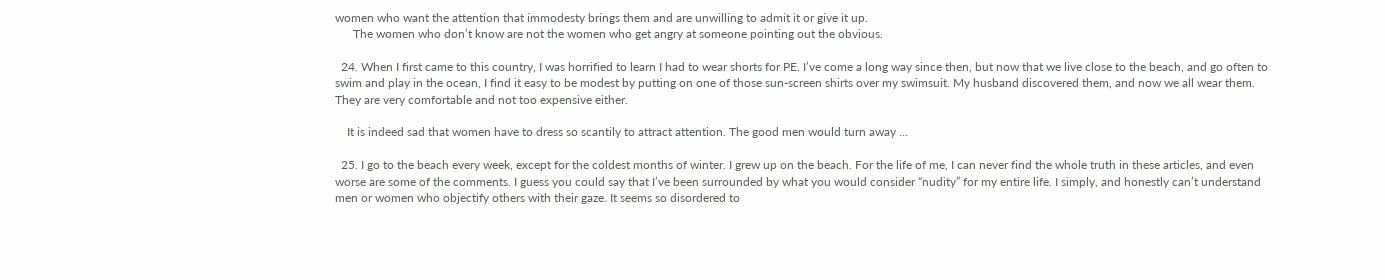women who want the attention that immodesty brings them and are unwilling to admit it or give it up.
      The women who don’t know are not the women who get angry at someone pointing out the obvious.

  24. When I first came to this country, I was horrified to learn I had to wear shorts for PE. I’ve come a long way since then, but now that we live close to the beach, and go often to swim and play in the ocean, I find it easy to be modest by putting on one of those sun-screen shirts over my swimsuit. My husband discovered them, and now we all wear them. They are very comfortable and not too expensive either.

    It is indeed sad that women have to dress so scantily to attract attention. The good men would turn away …

  25. I go to the beach every week, except for the coldest months of winter. I grew up on the beach. For the life of me, I can never find the whole truth in these articles, and even worse are some of the comments. I guess you could say that I’ve been surrounded by what you would consider “nudity” for my entire life. I simply, and honestly can’t understand men or women who objectify others with their gaze. It seems so disordered to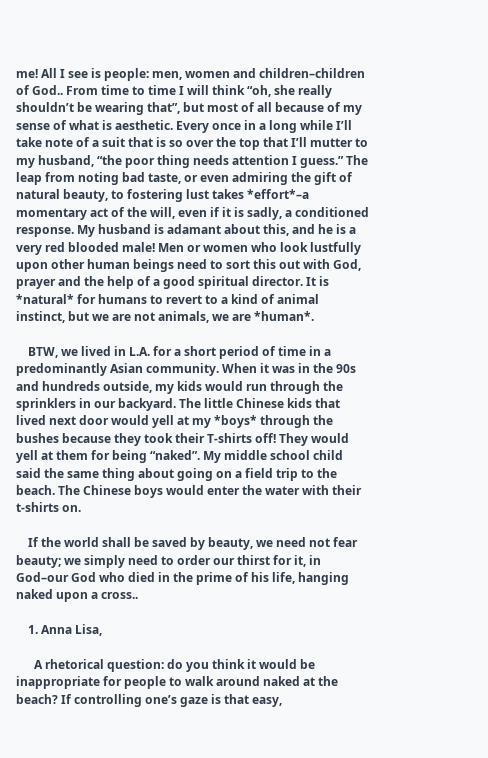me! All I see is people: men, women and children–children of God.. From time to time I will think “oh, she really shouldn’t be wearing that”, but most of all because of my sense of what is aesthetic. Every once in a long while I’ll take note of a suit that is so over the top that I’ll mutter to my husband, “the poor thing needs attention I guess.” The leap from noting bad taste, or even admiring the gift of natural beauty, to fostering lust takes *effort*–a momentary act of the will, even if it is sadly, a conditioned response. My husband is adamant about this, and he is a very red blooded male! Men or women who look lustfully upon other human beings need to sort this out with God, prayer and the help of a good spiritual director. It is *natural* for humans to revert to a kind of animal instinct, but we are not animals, we are *human*.

    BTW, we lived in L.A. for a short period of time in a predominantly Asian community. When it was in the 90s and hundreds outside, my kids would run through the sprinklers in our backyard. The little Chinese kids that lived next door would yell at my *boys* through the bushes because they took their T-shirts off! They would yell at them for being “naked”. My middle school child said the same thing about going on a field trip to the beach. The Chinese boys would enter the water with their t-shirts on.

    If the world shall be saved by beauty, we need not fear beauty; we simply need to order our thirst for it, in God–our God who died in the prime of his life, hanging naked upon a cross..

    1. Anna Lisa,

      A rhetorical question: do you think it would be inappropriate for people to walk around naked at the beach? If controlling one’s gaze is that easy,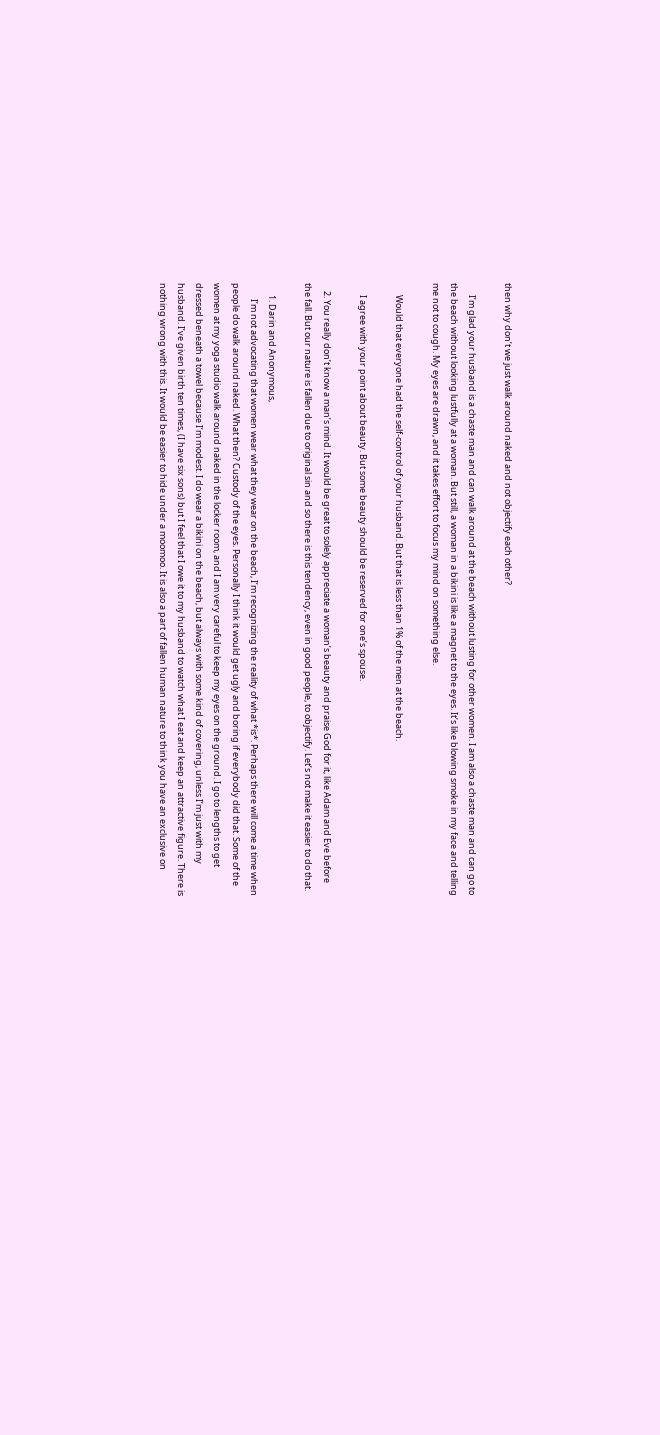then why don’t we just walk around naked and not objectify each other?

      I’m glad your husband is a chaste man and can walk around at the beach without lusting for other women. I am also a chaste man and can go to the beach without looking lustfully at a woman. But still, a woman in a bikini is like a magnet to the eyes. It’s like blowing smoke in my face and telling me not to cough. My eyes are drawn, and it takes effort to focus my mind on something else.

      Would that everyone had the self-control of your husband. But that is less than 1% of the men at the beach.

      I agree with your point about beauty. But some beauty should be reserved for one’s spouse.

    2. You really don’t know a man’s mind. It would be great to solely appreciate a woman’s beauty and praise God for it, like Adam and Eve before the fall. But our nature is fallen due to original sin and so there is this tendency, even in good people, to objectify. Let’s not make it easier to do that.

      1. Darin and Anonymous,
        I’m not advocating that women wear what they wear on the beach, I’m recognizing the reality of what *is*. Perhaps there will come a time when people do walk around naked. What then? Custody of the eyes. Personally I think it would get ugly and boring if everybody did that. Some of the women at my yoga studio walk around naked in the locker room, and I am very careful to keep my eyes on the ground. I go to lengths to get dressed beneath a towel because I’m modest. I do wear a bikini on the beach, but always with some kind of covering, unless I’m just with my husband. I’ve given birth ten times, (I have six sons) but I feel that I owe it to my husband to watch what I eat and keep an attractive figure. There is nothing wrong with this. It would be easier to hide under a moomoo. It is also a part of fallen human nature to think you have an exclusive on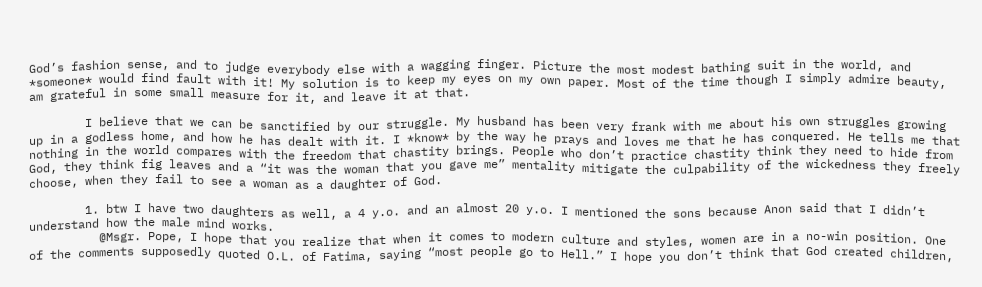God’s fashion sense, and to judge everybody else with a wagging finger. Picture the most modest bathing suit in the world, and *someone* would find fault with it! My solution is to keep my eyes on my own paper. Most of the time though I simply admire beauty, am grateful in some small measure for it, and leave it at that.

        I believe that we can be sanctified by our struggle. My husband has been very frank with me about his own struggles growing up in a godless home, and how he has dealt with it. I *know* by the way he prays and loves me that he has conquered. He tells me that nothing in the world compares with the freedom that chastity brings. People who don’t practice chastity think they need to hide from God, they think fig leaves and a “it was the woman that you gave me” mentality mitigate the culpability of the wickedness they freely choose, when they fail to see a woman as a daughter of God.

        1. btw I have two daughters as well, a 4 y.o. and an almost 20 y.o. I mentioned the sons because Anon said that I didn’t understand how the male mind works.
          @Msgr. Pope, I hope that you realize that when it comes to modern culture and styles, women are in a no-win position. One of the comments supposedly quoted O.L. of Fatima, saying “most people go to Hell.” I hope you don’t think that God created children,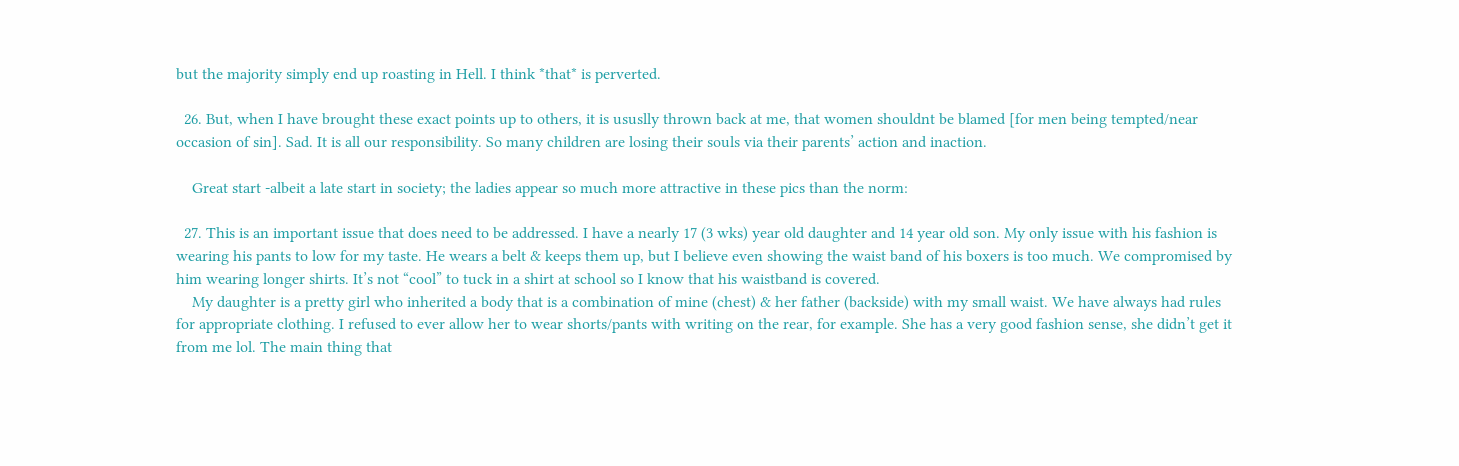but the majority simply end up roasting in Hell. I think *that* is perverted.

  26. But, when I have brought these exact points up to others, it is ususlly thrown back at me, that women shouldnt be blamed [for men being tempted/near occasion of sin]. Sad. It is all our responsibility. So many children are losing their souls via their parents’ action and inaction.

    Great start -albeit a late start in society; the ladies appear so much more attractive in these pics than the norm:

  27. This is an important issue that does need to be addressed. I have a nearly 17 (3 wks) year old daughter and 14 year old son. My only issue with his fashion is wearing his pants to low for my taste. He wears a belt & keeps them up, but I believe even showing the waist band of his boxers is too much. We compromised by him wearing longer shirts. It’s not “cool” to tuck in a shirt at school so I know that his waistband is covered.
    My daughter is a pretty girl who inherited a body that is a combination of mine (chest) & her father (backside) with my small waist. We have always had rules for appropriate clothing. I refused to ever allow her to wear shorts/pants with writing on the rear, for example. She has a very good fashion sense, she didn’t get it from me lol. The main thing that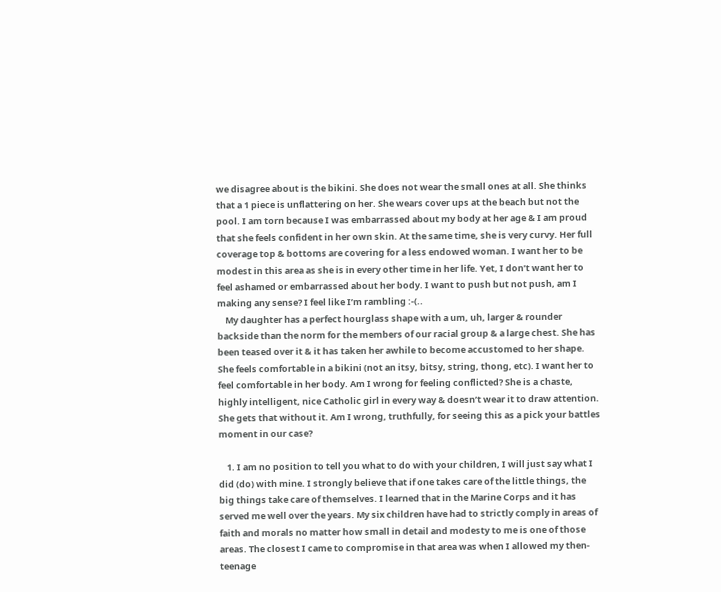we disagree about is the bikini. She does not wear the small ones at all. She thinks that a 1 piece is unflattering on her. She wears cover ups at the beach but not the pool. I am torn because I was embarrassed about my body at her age & I am proud that she feels confident in her own skin. At the same time, she is very curvy. Her full coverage top & bottoms are covering for a less endowed woman. I want her to be modest in this area as she is in every other time in her life. Yet, I don’t want her to feel ashamed or embarrassed about her body. I want to push but not push, am I making any sense? I feel like I’m rambling :-(..
    My daughter has a perfect hourglass shape with a um, uh, larger & rounder backside than the norm for the members of our racial group & a large chest. She has been teased over it & it has taken her awhile to become accustomed to her shape. She feels comfortable in a bikini (not an itsy, bitsy, string, thong, etc). I want her to feel comfortable in her body. Am I wrong for feeling conflicted? She is a chaste, highly intelligent, nice Catholic girl in every way & doesn’t wear it to draw attention. She gets that without it. Am I wrong, truthfully, for seeing this as a pick your battles moment in our case?

    1. I am no position to tell you what to do with your children, I will just say what I did (do) with mine. I strongly believe that if one takes care of the little things, the big things take care of themselves. I learned that in the Marine Corps and it has served me well over the years. My six children have had to strictly comply in areas of faith and morals no matter how small in detail and modesty to me is one of those areas. The closest I came to compromise in that area was when I allowed my then-teenage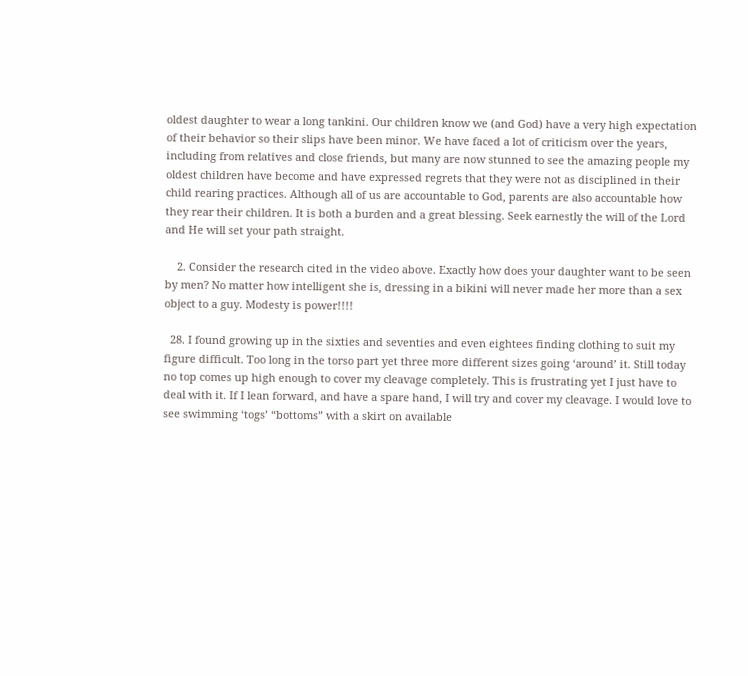oldest daughter to wear a long tankini. Our children know we (and God) have a very high expectation of their behavior so their slips have been minor. We have faced a lot of criticism over the years, including from relatives and close friends, but many are now stunned to see the amazing people my oldest children have become and have expressed regrets that they were not as disciplined in their child rearing practices. Although all of us are accountable to God, parents are also accountable how they rear their children. It is both a burden and a great blessing. Seek earnestly the will of the Lord and He will set your path straight.

    2. Consider the research cited in the video above. Exactly how does your daughter want to be seen by men? No matter how intelligent she is, dressing in a bikini will never made her more than a sex object to a guy. Modesty is power!!!!

  28. I found growing up in the sixties and seventies and even eightees finding clothing to suit my figure difficult. Too long in the torso part yet three more different sizes going ‘around’ it. Still today no top comes up high enough to cover my cleavage completely. This is frustrating yet I just have to deal with it. If I lean forward, and have a spare hand, I will try and cover my cleavage. I would love to see swimming ‘togs’ “bottoms” with a skirt on available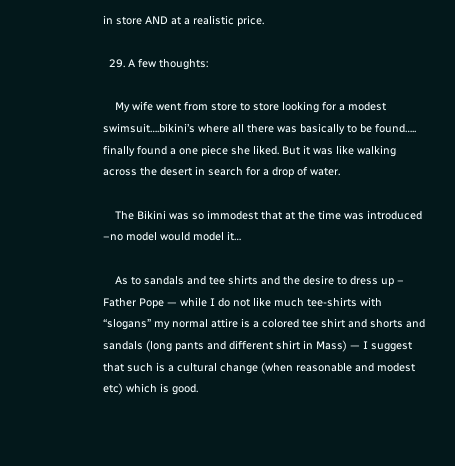in store AND at a realistic price.

  29. A few thoughts:

    My wife went from store to store looking for a modest swimsuit….bikini’s where all there was basically to be found….. finally found a one piece she liked. But it was like walking across the desert in search for a drop of water.

    The Bikini was so immodest that at the time was introduced –no model would model it…

    As to sandals and tee shirts and the desire to dress up – Father Pope — while I do not like much tee-shirts with “slogans” my normal attire is a colored tee shirt and shorts and sandals (long pants and different shirt in Mass) — I suggest that such is a cultural change (when reasonable and modest etc) which is good.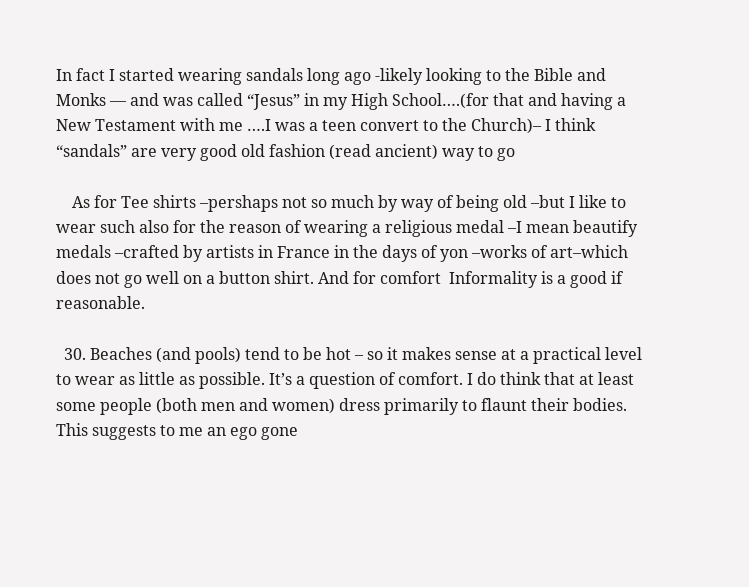In fact I started wearing sandals long ago -likely looking to the Bible and Monks — and was called “Jesus” in my High School….(for that and having a New Testament with me ….I was a teen convert to the Church)– I think “sandals” are very good old fashion (read ancient) way to go

    As for Tee shirts –pershaps not so much by way of being old –but I like to wear such also for the reason of wearing a religious medal –I mean beautify medals –crafted by artists in France in the days of yon –works of art–which does not go well on a button shirt. And for comfort  Informality is a good if reasonable.

  30. Beaches (and pools) tend to be hot – so it makes sense at a practical level to wear as little as possible. It’s a question of comfort. I do think that at least some people (both men and women) dress primarily to flaunt their bodies. This suggests to me an ego gone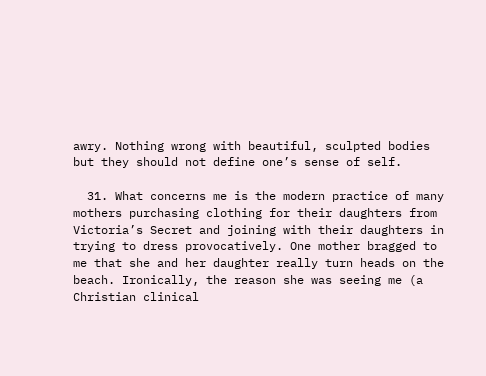awry. Nothing wrong with beautiful, sculpted bodies but they should not define one’s sense of self.

  31. What concerns me is the modern practice of many mothers purchasing clothing for their daughters from Victoria’s Secret and joining with their daughters in trying to dress provocatively. One mother bragged to me that she and her daughter really turn heads on the beach. Ironically, the reason she was seeing me (a Christian clinical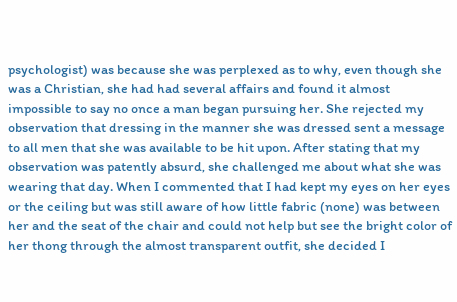psychologist) was because she was perplexed as to why, even though she was a Christian, she had had several affairs and found it almost impossible to say no once a man began pursuing her. She rejected my observation that dressing in the manner she was dressed sent a message to all men that she was available to be hit upon. After stating that my observation was patently absurd, she challenged me about what she was wearing that day. When I commented that I had kept my eyes on her eyes or the ceiling but was still aware of how little fabric (none) was between her and the seat of the chair and could not help but see the bright color of her thong through the almost transparent outfit, she decided I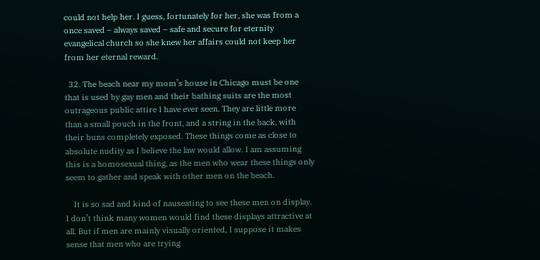could not help her. I guess, fortunately for her, she was from a once saved – always saved – safe and secure for eternity evangelical church so she knew her affairs could not keep her from her eternal reward.

  32. The beach near my mom’s house in Chicago must be one that is used by gay men and their bathing suits are the most outrageous public attire I have ever seen. They are little more than a small pouch in the front, and a string in the back, with their buns completely exposed. These things come as close to absolute nudity as I believe the law would allow. I am assuming this is a homosexual thing, as the men who wear these things only seem to gather and speak with other men on the beach.

    It is so sad and kind of nauseating to see these men on display. I don’t think many women would find these displays attractive at all. But if men are mainly visually oriented, I suppose it makes sense that men who are trying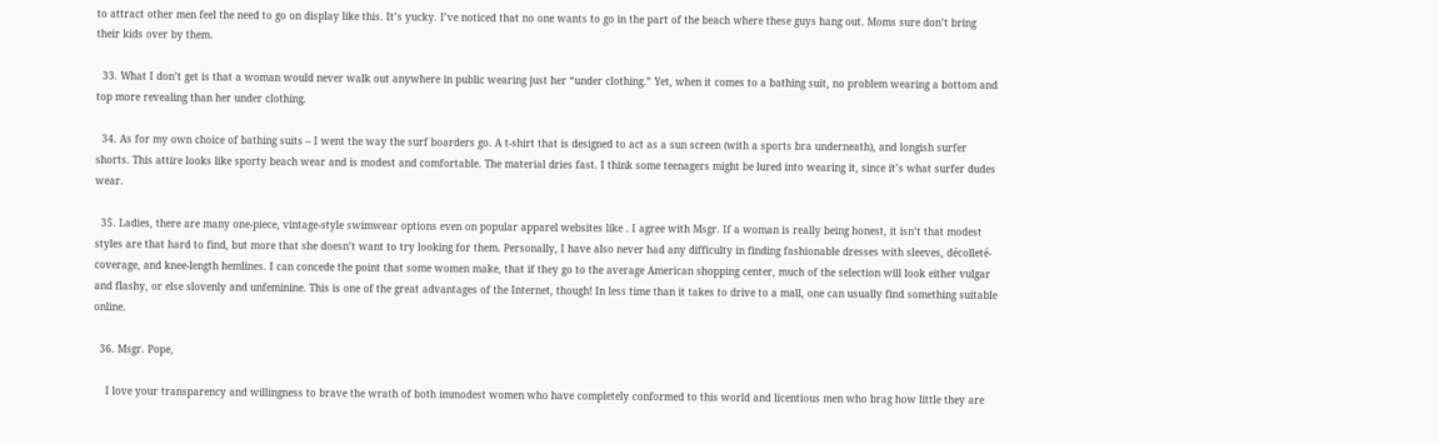to attract other men feel the need to go on display like this. It’s yucky. I’ve noticed that no one wants to go in the part of the beach where these guys hang out. Moms sure don’t bring their kids over by them.

  33. What I don’t get is that a woman would never walk out anywhere in public wearing just her “under clothing.” Yet, when it comes to a bathing suit, no problem wearing a bottom and top more revealing than her under clothing.

  34. As for my own choice of bathing suits – I went the way the surf boarders go. A t-shirt that is designed to act as a sun screen (with a sports bra underneath), and longish surfer shorts. This attire looks like sporty beach wear and is modest and comfortable. The material dries fast. I think some teenagers might be lured into wearing it, since it’s what surfer dudes wear.

  35. Ladies, there are many one-piece, vintage-style swimwear options even on popular apparel websites like . I agree with Msgr. If a woman is really being honest, it isn’t that modest styles are that hard to find, but more that she doesn’t want to try looking for them. Personally, I have also never had any difficulty in finding fashionable dresses with sleeves, décolleté-coverage, and knee-length hemlines. I can concede the point that some women make, that if they go to the average American shopping center, much of the selection will look either vulgar and flashy, or else slovenly and unfeminine. This is one of the great advantages of the Internet, though! In less time than it takes to drive to a mall, one can usually find something suitable online.

  36. Msgr. Pope,

    I love your transparency and willingness to brave the wrath of both immodest women who have completely conformed to this world and licentious men who brag how little they are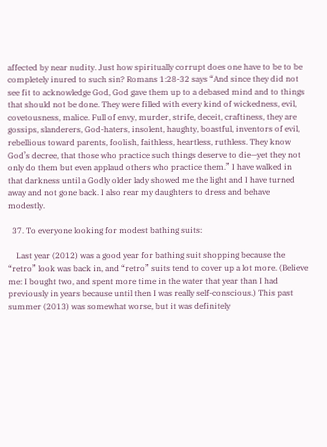affected by near nudity. Just how spiritually corrupt does one have to be to be completely inured to such sin? Romans 1:28-32 says “And since they did not see fit to acknowledge God, God gave them up to a debased mind and to things that should not be done. They were filled with every kind of wickedness, evil, covetousness, malice. Full of envy, murder, strife, deceit, craftiness, they are gossips, slanderers, God-haters, insolent, haughty, boastful, inventors of evil, rebellious toward parents, foolish, faithless, heartless, ruthless. They know God’s decree, that those who practice such things deserve to die—yet they not only do them but even applaud others who practice them.” I have walked in that darkness until a Godly older lady showed me the light and I have turned away and not gone back. I also rear my daughters to dress and behave modestly.

  37. To everyone looking for modest bathing suits:

    Last year (2012) was a good year for bathing suit shopping because the “retro” look was back in, and “retro” suits tend to cover up a lot more. (Believe me: I bought two, and spent more time in the water that year than I had previously in years because until then I was really self-conscious.) This past summer (2013) was somewhat worse, but it was definitely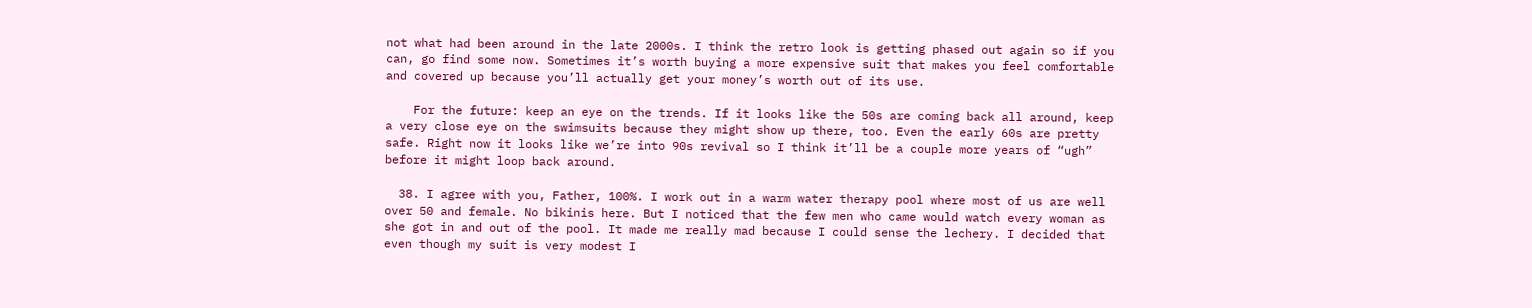not what had been around in the late 2000s. I think the retro look is getting phased out again so if you can, go find some now. Sometimes it’s worth buying a more expensive suit that makes you feel comfortable and covered up because you’ll actually get your money’s worth out of its use.

    For the future: keep an eye on the trends. If it looks like the 50s are coming back all around, keep a very close eye on the swimsuits because they might show up there, too. Even the early 60s are pretty safe. Right now it looks like we’re into 90s revival so I think it’ll be a couple more years of “ugh” before it might loop back around.

  38. I agree with you, Father, 100%. I work out in a warm water therapy pool where most of us are well over 50 and female. No bikinis here. But I noticed that the few men who came would watch every woman as she got in and out of the pool. It made me really mad because I could sense the lechery. I decided that even though my suit is very modest I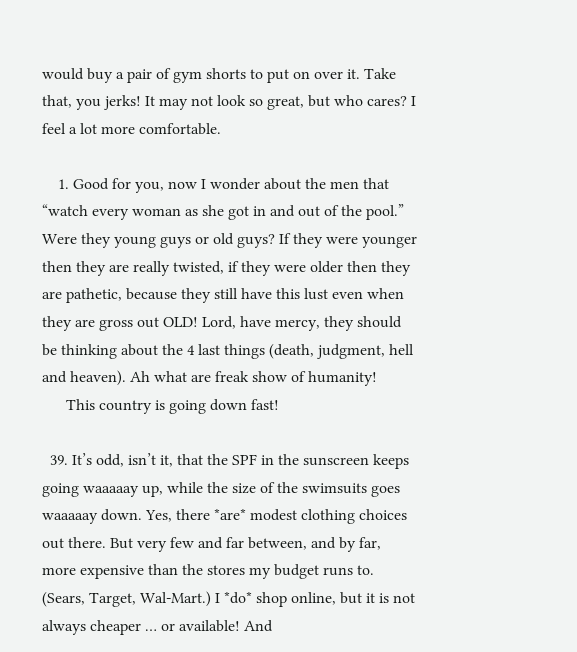would buy a pair of gym shorts to put on over it. Take that, you jerks! It may not look so great, but who cares? I feel a lot more comfortable.

    1. Good for you, now I wonder about the men that “watch every woman as she got in and out of the pool.” Were they young guys or old guys? If they were younger then they are really twisted, if they were older then they are pathetic, because they still have this lust even when they are gross out OLD! Lord, have mercy, they should be thinking about the 4 last things (death, judgment, hell and heaven). Ah what are freak show of humanity!
      This country is going down fast!

  39. It’s odd, isn’t it, that the SPF in the sunscreen keeps going waaaaay up, while the size of the swimsuits goes waaaaay down. Yes, there *are* modest clothing choices out there. But very few and far between, and by far, more expensive than the stores my budget runs to. (Sears, Target, Wal-Mart.) I *do* shop online, but it is not always cheaper … or available! And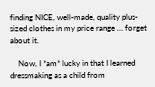finding NICE, well-made, quality plus-sized clothes in my price range … forget about it.

    Now, I *am* lucky in that I learned dressmaking as a child from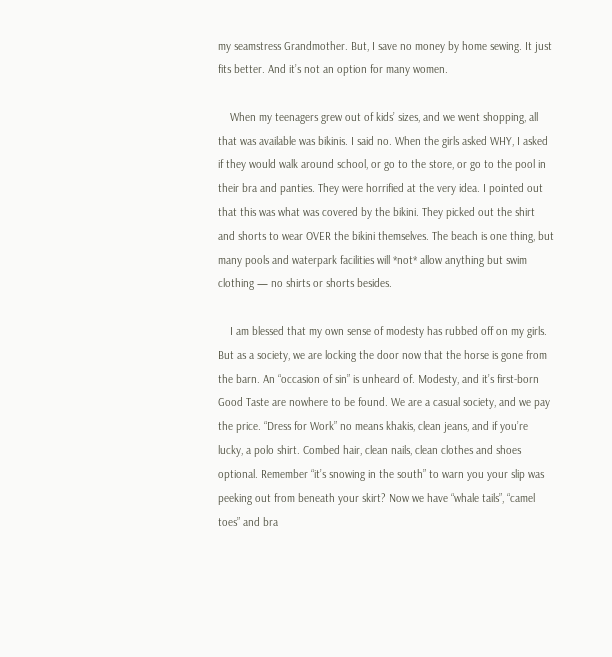my seamstress Grandmother. But, I save no money by home sewing. It just fits better. And it’s not an option for many women.

    When my teenagers grew out of kids’ sizes, and we went shopping, all that was available was bikinis. I said no. When the girls asked WHY, I asked if they would walk around school, or go to the store, or go to the pool in their bra and panties. They were horrified at the very idea. I pointed out that this was what was covered by the bikini. They picked out the shirt and shorts to wear OVER the bikini themselves. The beach is one thing, but many pools and waterpark facilities will *not* allow anything but swim clothing — no shirts or shorts besides.

    I am blessed that my own sense of modesty has rubbed off on my girls. But as a society, we are locking the door now that the horse is gone from the barn. An “occasion of sin” is unheard of. Modesty, and it’s first-born Good Taste are nowhere to be found. We are a casual society, and we pay the price. “Dress for Work” no means khakis, clean jeans, and if you’re lucky, a polo shirt. Combed hair, clean nails, clean clothes and shoes optional. Remember “it’s snowing in the south” to warn you your slip was peeking out from beneath your skirt? Now we have “whale tails”, “camel toes” and bra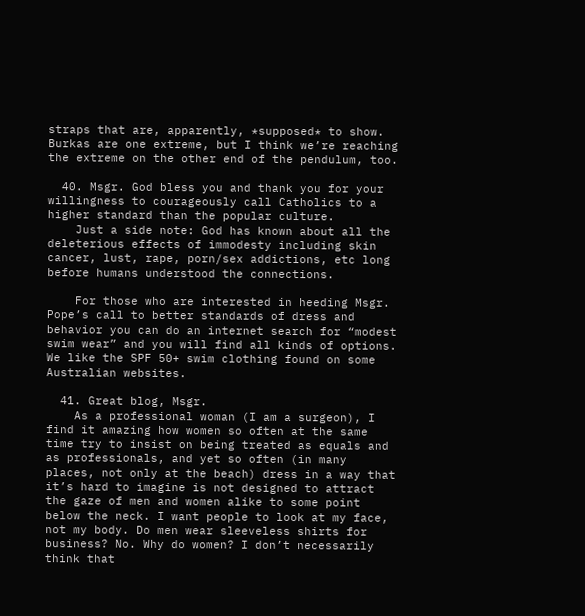straps that are, apparently, *supposed* to show. Burkas are one extreme, but I think we’re reaching the extreme on the other end of the pendulum, too.

  40. Msgr. God bless you and thank you for your willingness to courageously call Catholics to a higher standard than the popular culture.
    Just a side note: God has known about all the deleterious effects of immodesty including skin cancer, lust, rape, porn/sex addictions, etc long before humans understood the connections.

    For those who are interested in heeding Msgr. Pope’s call to better standards of dress and behavior you can do an internet search for “modest swim wear” and you will find all kinds of options. We like the SPF 50+ swim clothing found on some Australian websites.

  41. Great blog, Msgr.
    As a professional woman (I am a surgeon), I find it amazing how women so often at the same time try to insist on being treated as equals and as professionals, and yet so often (in many places, not only at the beach) dress in a way that it’s hard to imagine is not designed to attract the gaze of men and women alike to some point below the neck. I want people to look at my face, not my body. Do men wear sleeveless shirts for business? No. Why do women? I don’t necessarily think that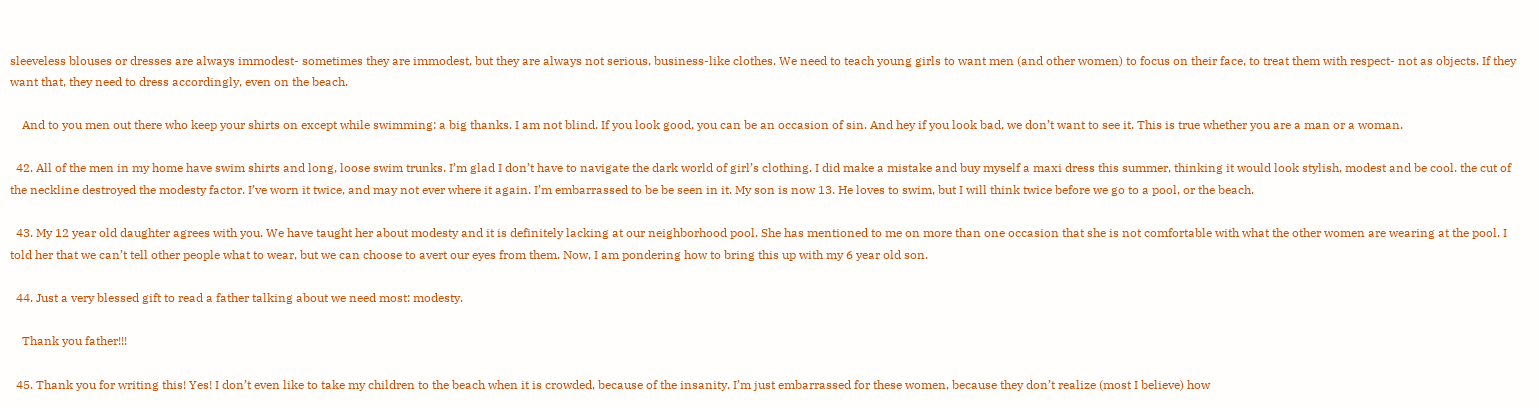sleeveless blouses or dresses are always immodest- sometimes they are immodest, but they are always not serious, business-like clothes. We need to teach young girls to want men (and other women) to focus on their face, to treat them with respect- not as objects. If they want that, they need to dress accordingly, even on the beach.

    And to you men out there who keep your shirts on except while swimming: a big thanks. I am not blind. If you look good, you can be an occasion of sin. And hey if you look bad, we don’t want to see it. This is true whether you are a man or a woman.

  42. All of the men in my home have swim shirts and long, loose swim trunks. I’m glad I don’t have to navigate the dark world of girl’s clothing. I did make a mistake and buy myself a maxi dress this summer, thinking it would look stylish, modest and be cool. the cut of the neckline destroyed the modesty factor. I’ve worn it twice, and may not ever where it again. I’m embarrassed to be be seen in it. My son is now 13. He loves to swim, but I will think twice before we go to a pool, or the beach.

  43. My 12 year old daughter agrees with you. We have taught her about modesty and it is definitely lacking at our neighborhood pool. She has mentioned to me on more than one occasion that she is not comfortable with what the other women are wearing at the pool. I told her that we can’t tell other people what to wear, but we can choose to avert our eyes from them. Now, I am pondering how to bring this up with my 6 year old son.

  44. Just a very blessed gift to read a father talking about we need most: modesty.

    Thank you father!!!

  45. Thank you for writing this! Yes! I don’t even like to take my children to the beach when it is crowded, because of the insanity. I’m just embarrassed for these women, because they don’t realize (most I believe) how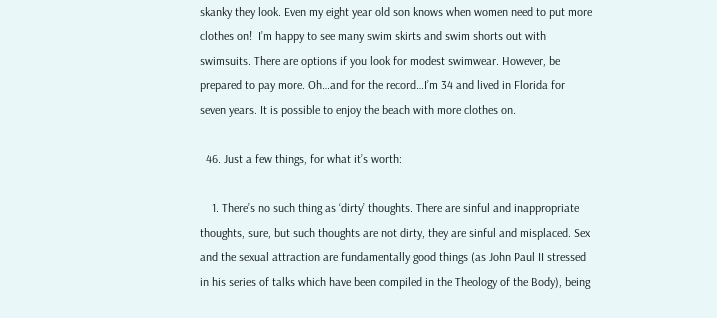skanky they look. Even my eight year old son knows when women need to put more clothes on!  I’m happy to see many swim skirts and swim shorts out with swimsuits. There are options if you look for modest swimwear. However, be prepared to pay more. Oh…and for the record…I’m 34 and lived in Florida for seven years. It is possible to enjoy the beach with more clothes on.

  46. Just a few things, for what it’s worth:

    1. There’s no such thing as ‘dirty’ thoughts. There are sinful and inappropriate thoughts, sure, but such thoughts are not dirty, they are sinful and misplaced. Sex and the sexual attraction are fundamentally good things (as John Paul II stressed in his series of talks which have been compiled in the Theology of the Body), being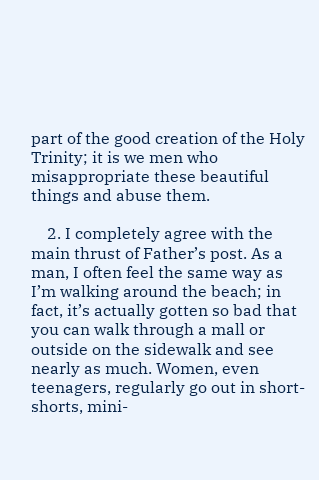part of the good creation of the Holy Trinity; it is we men who misappropriate these beautiful things and abuse them.

    2. I completely agree with the main thrust of Father’s post. As a man, I often feel the same way as I’m walking around the beach; in fact, it’s actually gotten so bad that you can walk through a mall or outside on the sidewalk and see nearly as much. Women, even teenagers, regularly go out in short-shorts, mini-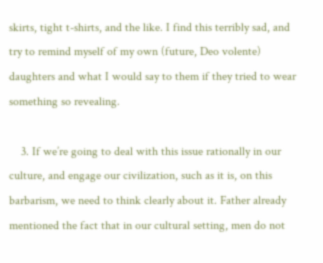skirts, tight t-shirts, and the like. I find this terribly sad, and try to remind myself of my own (future, Deo volente) daughters and what I would say to them if they tried to wear something so revealing.

    3. If we’re going to deal with this issue rationally in our culture, and engage our civilization, such as it is, on this barbarism, we need to think clearly about it. Father already mentioned the fact that in our cultural setting, men do not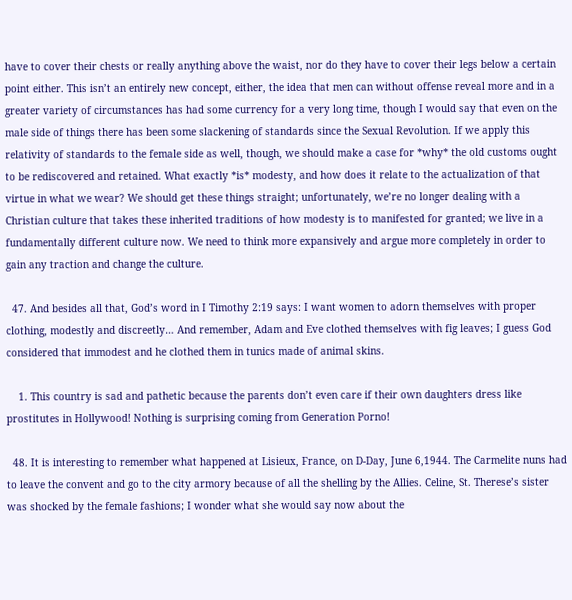have to cover their chests or really anything above the waist, nor do they have to cover their legs below a certain point either. This isn’t an entirely new concept, either, the idea that men can without offense reveal more and in a greater variety of circumstances has had some currency for a very long time, though I would say that even on the male side of things there has been some slackening of standards since the Sexual Revolution. If we apply this relativity of standards to the female side as well, though, we should make a case for *why* the old customs ought to be rediscovered and retained. What exactly *is* modesty, and how does it relate to the actualization of that virtue in what we wear? We should get these things straight; unfortunately, we’re no longer dealing with a Christian culture that takes these inherited traditions of how modesty is to manifested for granted; we live in a fundamentally different culture now. We need to think more expansively and argue more completely in order to gain any traction and change the culture.

  47. And besides all that, God’s word in I Timothy 2:19 says: I want women to adorn themselves with proper clothing, modestly and discreetly… And remember, Adam and Eve clothed themselves with fig leaves; I guess God considered that immodest and he clothed them in tunics made of animal skins.

    1. This country is sad and pathetic because the parents don’t even care if their own daughters dress like prostitutes in Hollywood! Nothing is surprising coming from Generation Porno!

  48. It is interesting to remember what happened at Lisieux, France, on D-Day, June 6,1944. The Carmelite nuns had to leave the convent and go to the city armory because of all the shelling by the Allies. Celine, St. Therese’s sister was shocked by the female fashions; I wonder what she would say now about the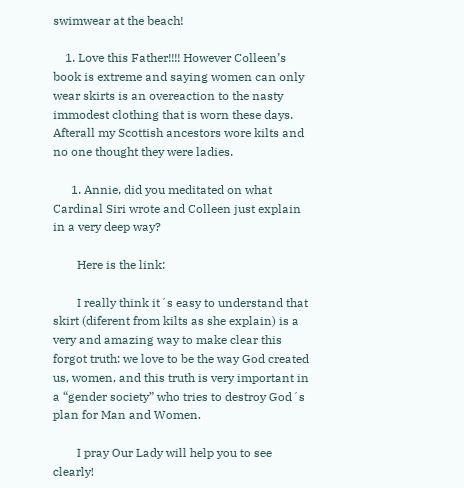swimwear at the beach!

    1. Love this Father!!!! However Colleen’s book is extreme and saying women can only wear skirts is an overeaction to the nasty immodest clothing that is worn these days. Afterall my Scottish ancestors wore kilts and no one thought they were ladies.

      1. Annie, did you meditated on what Cardinal Siri wrote and Colleen just explain in a very deep way?

        Here is the link:

        I really think it´s easy to understand that skirt (diferent from kilts as she explain) is a very and amazing way to make clear this forgot truth: we love to be the way God created us, women, and this truth is very important in a “gender society” who tries to destroy God´s plan for Man and Women.

        I pray Our Lady will help you to see clearly!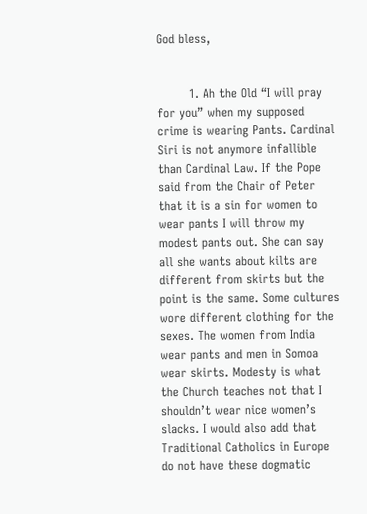God bless,


        1. Ah the Old “I will pray for you” when my supposed crime is wearing Pants. Cardinal Siri is not anymore infallible than Cardinal Law. If the Pope said from the Chair of Peter that it is a sin for women to wear pants I will throw my modest pants out. She can say all she wants about kilts are different from skirts but the point is the same. Some cultures wore different clothing for the sexes. The women from India wear pants and men in Somoa wear skirts. Modesty is what the Church teaches not that I shouldn’t wear nice women’s slacks. I would also add that Traditional Catholics in Europe do not have these dogmatic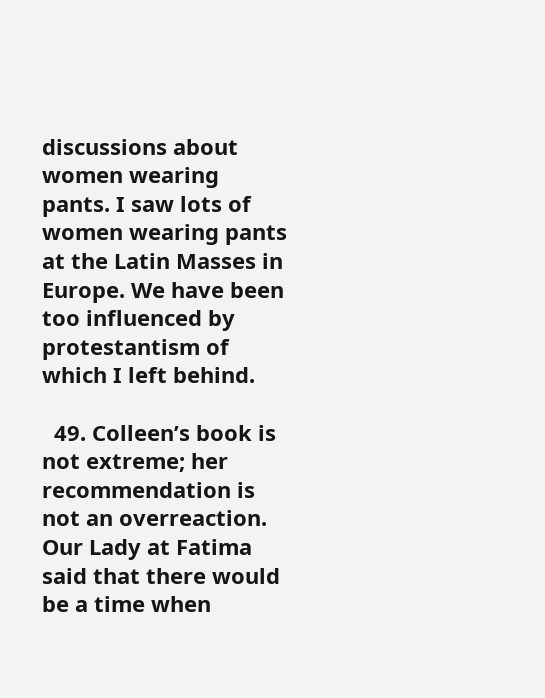discussions about women wearing pants. I saw lots of women wearing pants at the Latin Masses in Europe. We have been too influenced by protestantism of which I left behind.

  49. Colleen’s book is not extreme; her recommendation is not an overreaction. Our Lady at Fatima said that there would be a time when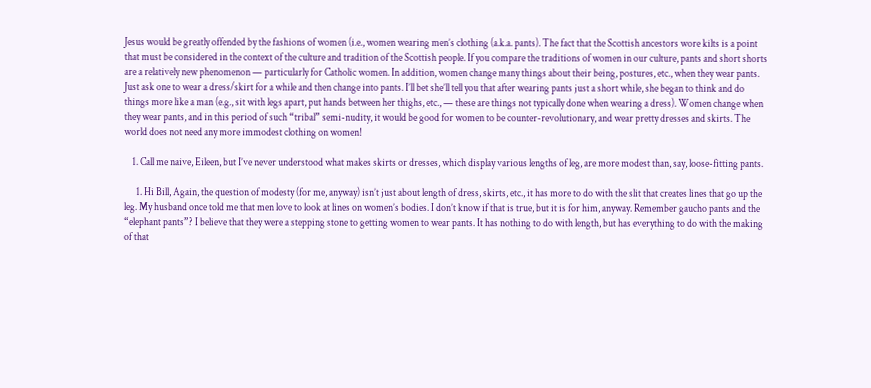Jesus would be greatly offended by the fashions of women (i.e., women wearing men’s clothing (a.k.a. pants). The fact that the Scottish ancestors wore kilts is a point that must be considered in the context of the culture and tradition of the Scottish people. If you compare the traditions of women in our culture, pants and short shorts are a relatively new phenomenon — particularly for Catholic women. In addition, women change many things about their being, postures, etc., when they wear pants. Just ask one to wear a dress/skirt for a while and then change into pants. I’ll bet she’ll tell you that after wearing pants just a short while, she began to think and do things more like a man (e.g., sit with legs apart, put hands between her thighs, etc., — these are things not typically done when wearing a dress). Women change when they wear pants, and in this period of such “tribal” semi-nudity, it would be good for women to be counter-revolutionary, and wear pretty dresses and skirts. The world does not need any more immodest clothing on women!

    1. Call me naive, Eileen, but I’ve never understood what makes skirts or dresses, which display various lengths of leg, are more modest than, say, loose-fitting pants.

      1. Hi Bill, Again, the question of modesty (for me, anyway) isn’t just about length of dress, skirts, etc., it has more to do with the slit that creates lines that go up the leg. My husband once told me that men love to look at lines on women’s bodies. I don’t know if that is true, but it is for him, anyway. Remember gaucho pants and the “elephant pants”? I believe that they were a stepping stone to getting women to wear pants. It has nothing to do with length, but has everything to do with the making of that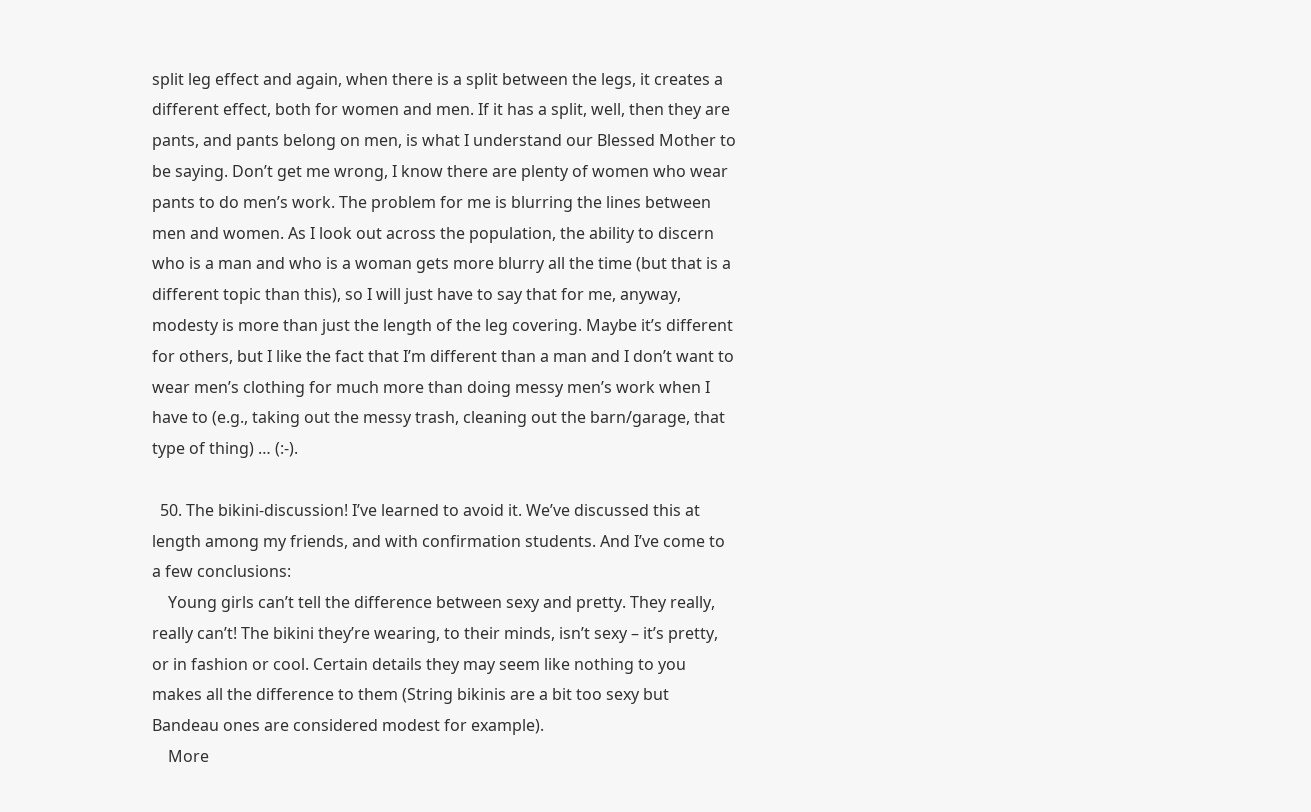split leg effect and again, when there is a split between the legs, it creates a different effect, both for women and men. If it has a split, well, then they are pants, and pants belong on men, is what I understand our Blessed Mother to be saying. Don’t get me wrong, I know there are plenty of women who wear pants to do men’s work. The problem for me is blurring the lines between men and women. As I look out across the population, the ability to discern who is a man and who is a woman gets more blurry all the time (but that is a different topic than this), so I will just have to say that for me, anyway, modesty is more than just the length of the leg covering. Maybe it’s different for others, but I like the fact that I’m different than a man and I don’t want to wear men’s clothing for much more than doing messy men’s work when I have to (e.g., taking out the messy trash, cleaning out the barn/garage, that type of thing) … (:-).

  50. The bikini-discussion! I’ve learned to avoid it. We’ve discussed this at length among my friends, and with confirmation students. And I’ve come to a few conclusions:
    Young girls can’t tell the difference between sexy and pretty. They really, really can’t! The bikini they’re wearing, to their minds, isn’t sexy – it’s pretty, or in fashion or cool. Certain details they may seem like nothing to you makes all the difference to them (String bikinis are a bit too sexy but Bandeau ones are considered modest for example).
    More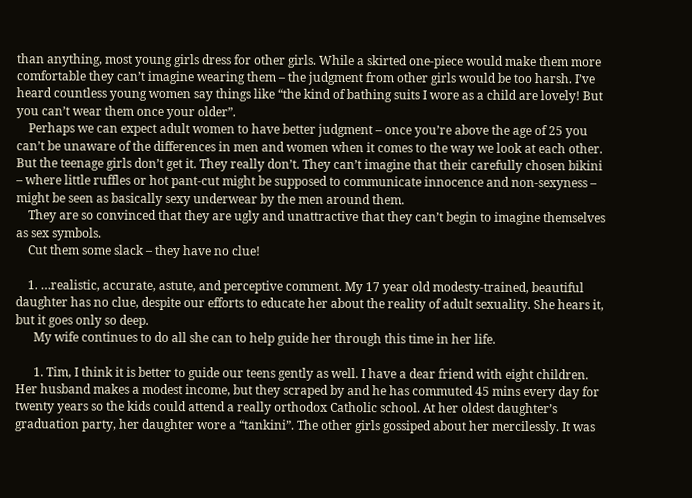than anything, most young girls dress for other girls. While a skirted one-piece would make them more comfortable they can’t imagine wearing them – the judgment from other girls would be too harsh. I’ve heard countless young women say things like “the kind of bathing suits I wore as a child are lovely! But you can’t wear them once your older”.
    Perhaps we can expect adult women to have better judgment – once you’re above the age of 25 you can’t be unaware of the differences in men and women when it comes to the way we look at each other. But the teenage girls don’t get it. They really don’t. They can’t imagine that their carefully chosen bikini – where little ruffles or hot pant-cut might be supposed to communicate innocence and non-sexyness – might be seen as basically sexy underwear by the men around them.
    They are so convinced that they are ugly and unattractive that they can’t begin to imagine themselves as sex symbols.
    Cut them some slack – they have no clue!

    1. …realistic, accurate, astute, and perceptive comment. My 17 year old modesty-trained, beautiful daughter has no clue, despite our efforts to educate her about the reality of adult sexuality. She hears it, but it goes only so deep.
      My wife continues to do all she can to help guide her through this time in her life.

      1. Tim, I think it is better to guide our teens gently as well. I have a dear friend with eight children. Her husband makes a modest income, but they scraped by and he has commuted 45 mins every day for twenty years so the kids could attend a really orthodox Catholic school. At her oldest daughter’s graduation party, her daughter wore a “tankini”. The other girls gossiped about her mercilessly. It was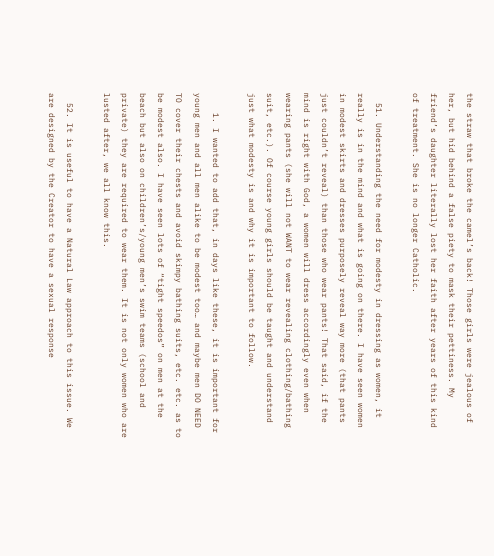the straw that broke the camel’s back! Those girls were jealous of her, but hid behind a false piety to mask their pettiness. My friend’s daughter literally lost her faith after years of this kind of treatment. She is no longer Catholic.

  51. Understanding the need for modesty in dressing as women, it really is in the mind and what is going on there. I have seen women in modest skirts and dresses purposely reveal way more (that pants just couldn’t reveal) than those who wear pants! That said, if the mind is right with God, a women will dress accordingly even when wearing pants (she will not WANT to wear revealing clothing/bathing suit, etc.). Of course young girls should be taught and understand just what modesty is and why it is important to follow.

    1. I wanted to add that, in days like these, it is important for young men and all men alike to be modest too… and maybe men DO NEED TO cover their chests and avoid skimpy bathing suits, etc. etc. as to be modest also. I have seen lots of “tight speedos” on men at the beach but also on children’s/young men’s swim teams (school and private) they are required to wear them. It is not only women who are lusted after, we all know this.

  52. It is useful to have a Natural Law approach to this issue. We are designed by the Creator to have a sexual response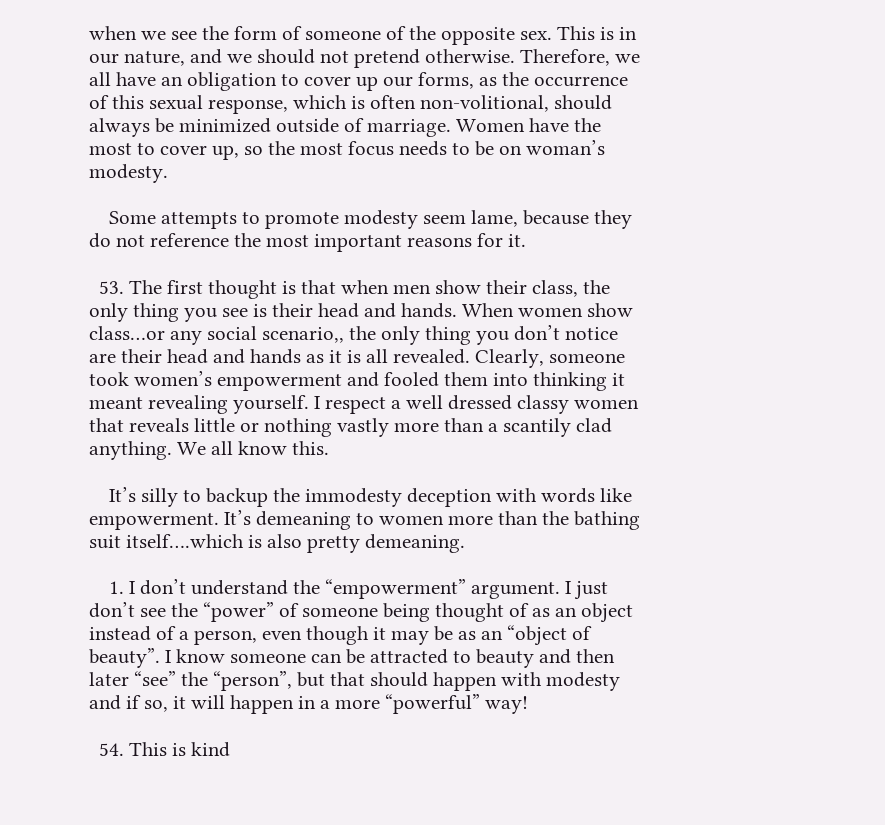when we see the form of someone of the opposite sex. This is in our nature, and we should not pretend otherwise. Therefore, we all have an obligation to cover up our forms, as the occurrence of this sexual response, which is often non-volitional, should always be minimized outside of marriage. Women have the most to cover up, so the most focus needs to be on woman’s modesty.

    Some attempts to promote modesty seem lame, because they do not reference the most important reasons for it.

  53. The first thought is that when men show their class, the only thing you see is their head and hands. When women show class…or any social scenario,, the only thing you don’t notice are their head and hands as it is all revealed. Clearly, someone took women’s empowerment and fooled them into thinking it meant revealing yourself. I respect a well dressed classy women that reveals little or nothing vastly more than a scantily clad anything. We all know this.

    It’s silly to backup the immodesty deception with words like empowerment. It’s demeaning to women more than the bathing suit itself….which is also pretty demeaning.

    1. I don’t understand the “empowerment” argument. I just don’t see the “power” of someone being thought of as an object instead of a person, even though it may be as an “object of beauty”. I know someone can be attracted to beauty and then later “see” the “person”, but that should happen with modesty and if so, it will happen in a more “powerful” way!

  54. This is kind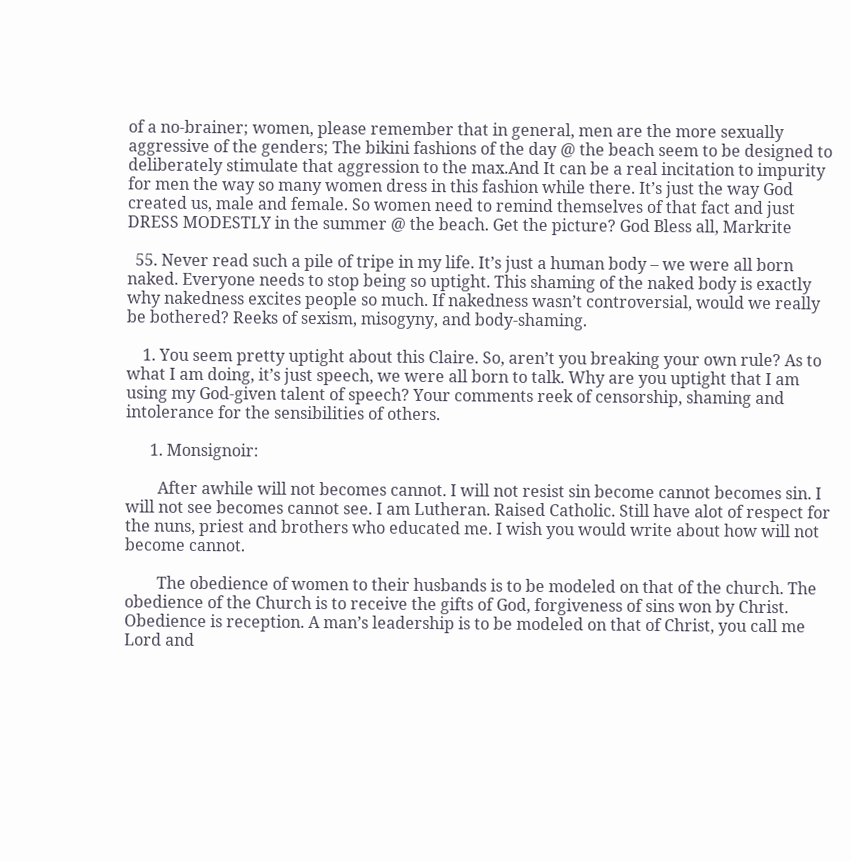of a no-brainer; women, please remember that in general, men are the more sexually aggressive of the genders; The bikini fashions of the day @ the beach seem to be designed to deliberately stimulate that aggression to the max.And It can be a real incitation to impurity for men the way so many women dress in this fashion while there. It’s just the way God created us, male and female. So women need to remind themselves of that fact and just DRESS MODESTLY in the summer @ the beach. Get the picture? God Bless all, Markrite

  55. Never read such a pile of tripe in my life. It’s just a human body – we were all born naked. Everyone needs to stop being so uptight. This shaming of the naked body is exactly why nakedness excites people so much. If nakedness wasn’t controversial, would we really be bothered? Reeks of sexism, misogyny, and body-shaming.

    1. You seem pretty uptight about this Claire. So, aren’t you breaking your own rule? As to what I am doing, it’s just speech, we were all born to talk. Why are you uptight that I am using my God-given talent of speech? Your comments reek of censorship, shaming and intolerance for the sensibilities of others.

      1. Monsignoir:

        After awhile will not becomes cannot. I will not resist sin become cannot becomes sin. I will not see becomes cannot see. I am Lutheran. Raised Catholic. Still have alot of respect for the nuns, priest and brothers who educated me. I wish you would write about how will not become cannot.

        The obedience of women to their husbands is to be modeled on that of the church. The obedience of the Church is to receive the gifts of God, forgiveness of sins won by Christ. Obedience is reception. A man’s leadership is to be modeled on that of Christ, you call me Lord and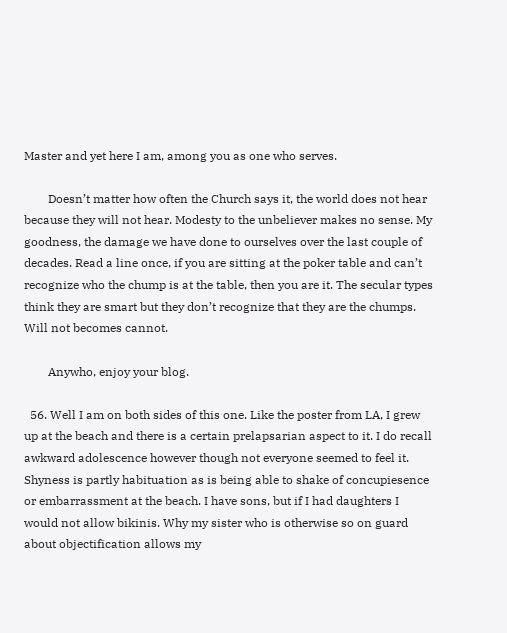Master and yet here I am, among you as one who serves.

        Doesn’t matter how often the Church says it, the world does not hear because they will not hear. Modesty to the unbeliever makes no sense. My goodness, the damage we have done to ourselves over the last couple of decades. Read a line once, if you are sitting at the poker table and can’t recognize who the chump is at the table, then you are it. The secular types think they are smart but they don’t recognize that they are the chumps. Will not becomes cannot.

        Anywho, enjoy your blog.

  56. Well I am on both sides of this one. Like the poster from LA, I grew up at the beach and there is a certain prelapsarian aspect to it. I do recall awkward adolescence however though not everyone seemed to feel it. Shyness is partly habituation as is being able to shake of concupiesence or embarrassment at the beach. I have sons, but if I had daughters I would not allow bikinis. Why my sister who is otherwise so on guard about objectification allows my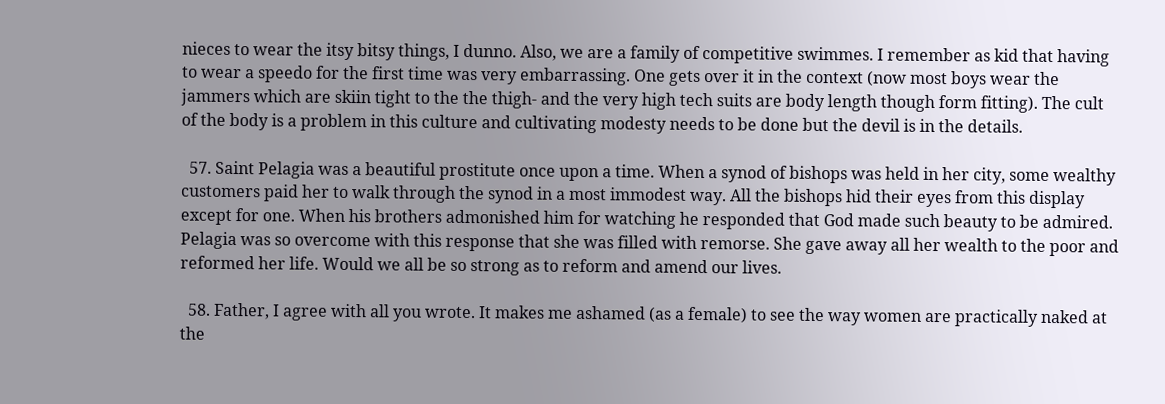nieces to wear the itsy bitsy things, I dunno. Also, we are a family of competitive swimmes. I remember as kid that having to wear a speedo for the first time was very embarrassing. One gets over it in the context (now most boys wear the jammers which are skiin tight to the the thigh- and the very high tech suits are body length though form fitting). The cult of the body is a problem in this culture and cultivating modesty needs to be done but the devil is in the details.

  57. Saint Pelagia was a beautiful prostitute once upon a time. When a synod of bishops was held in her city, some wealthy customers paid her to walk through the synod in a most immodest way. All the bishops hid their eyes from this display except for one. When his brothers admonished him for watching he responded that God made such beauty to be admired. Pelagia was so overcome with this response that she was filled with remorse. She gave away all her wealth to the poor and reformed her life. Would we all be so strong as to reform and amend our lives.

  58. Father, I agree with all you wrote. It makes me ashamed (as a female) to see the way women are practically naked at the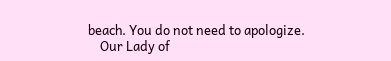beach. You do not need to apologize.
    Our Lady of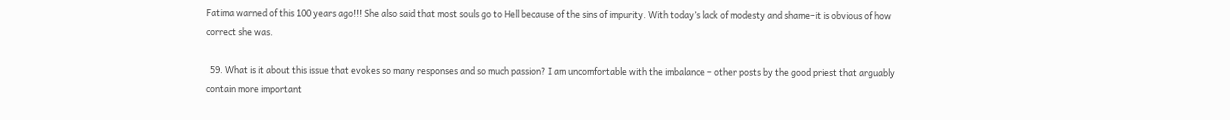Fatima warned of this 100 years ago!!! She also said that most souls go to Hell because of the sins of impurity. With today’s lack of modesty and shame–it is obvious of how correct she was.

  59. What is it about this issue that evokes so many responses and so much passion? I am uncomfortable with the imbalance – other posts by the good priest that arguably contain more important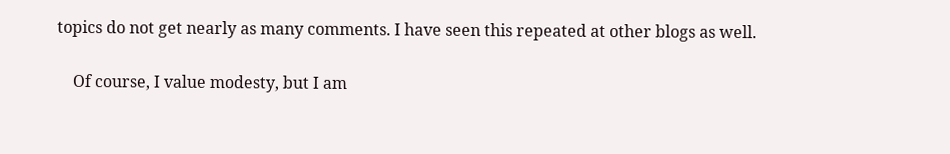topics do not get nearly as many comments. I have seen this repeated at other blogs as well.

    Of course, I value modesty, but I am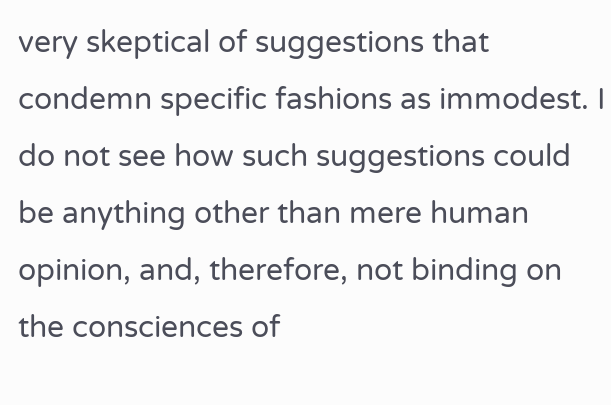very skeptical of suggestions that condemn specific fashions as immodest. I do not see how such suggestions could be anything other than mere human opinion, and, therefore, not binding on the consciences of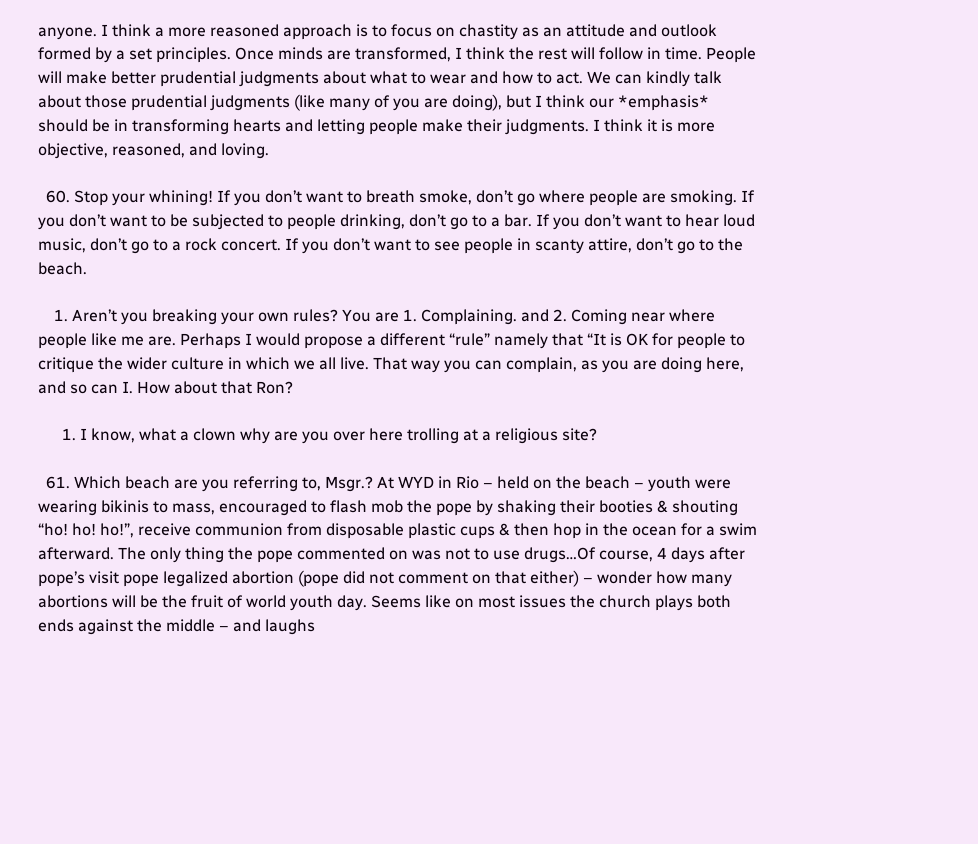anyone. I think a more reasoned approach is to focus on chastity as an attitude and outlook formed by a set principles. Once minds are transformed, I think the rest will follow in time. People will make better prudential judgments about what to wear and how to act. We can kindly talk about those prudential judgments (like many of you are doing), but I think our *emphasis* should be in transforming hearts and letting people make their judgments. I think it is more objective, reasoned, and loving.

  60. Stop your whining! If you don’t want to breath smoke, don’t go where people are smoking. If you don’t want to be subjected to people drinking, don’t go to a bar. If you don’t want to hear loud music, don’t go to a rock concert. If you don’t want to see people in scanty attire, don’t go to the beach.

    1. Aren’t you breaking your own rules? You are 1. Complaining. and 2. Coming near where people like me are. Perhaps I would propose a different “rule” namely that “It is OK for people to critique the wider culture in which we all live. That way you can complain, as you are doing here, and so can I. How about that Ron?

      1. I know, what a clown why are you over here trolling at a religious site?

  61. Which beach are you referring to, Msgr.? At WYD in Rio – held on the beach – youth were wearing bikinis to mass, encouraged to flash mob the pope by shaking their booties & shouting “ho! ho! ho!”, receive communion from disposable plastic cups & then hop in the ocean for a swim afterward. The only thing the pope commented on was not to use drugs…Of course, 4 days after pope’s visit pope legalized abortion (pope did not comment on that either) – wonder how many abortions will be the fruit of world youth day. Seems like on most issues the church plays both ends against the middle – and laughs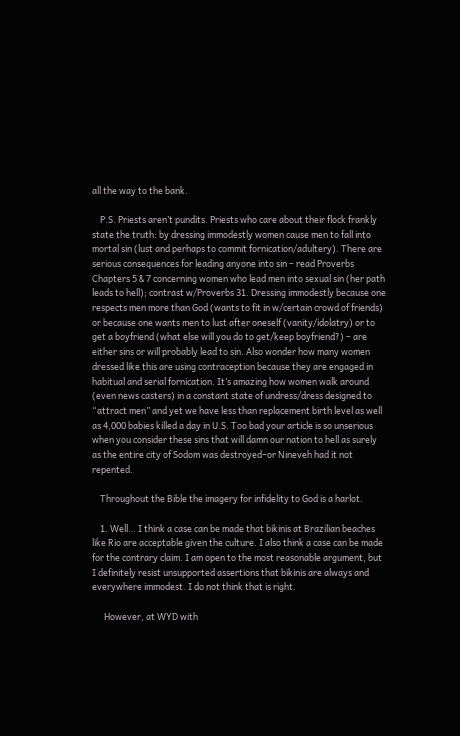all the way to the bank.

    P.S. Priests aren’t pundits. Priests who care about their flock frankly state the truth: by dressing immodestly women cause men to fall into mortal sin (lust and perhaps to commit fornication/adultery). There are serious consequences for leading anyone into sin – read Proverbs Chapters 5 & 7 concerning women who lead men into sexual sin (her path leads to hell); contrast w/Proverbs 31. Dressing immodestly because one respects men more than God (wants to fit in w/certain crowd of friends) or because one wants men to lust after oneself (vanity/idolatry) or to get a boyfriend (what else will you do to get/keep boyfriend?) – are either sins or will probably lead to sin. Also wonder how many women dressed like this are using contraception because they are engaged in habitual and serial fornication. It’s amazing how women walk around (even news casters) in a constant state of undress/dress designed to “attract men” and yet we have less than replacement birth level as well as 4,000 babies killed a day in U.S. Too bad your article is so unserious when you consider these sins that will damn our nation to hell as surely as the entire city of Sodom was destroyed–or Nineveh had it not repented.

    Throughout the Bible the imagery for infidelity to God is a harlot.

    1. Well… I think a case can be made that bikinis at Brazilian beaches like Rio are acceptable given the culture. I also think a case can be made for the contrary claim. I am open to the most reasonable argument, but I definitely resist unsupported assertions that bikinis are always and everywhere immodest. I do not think that is right.

      However, at WYD with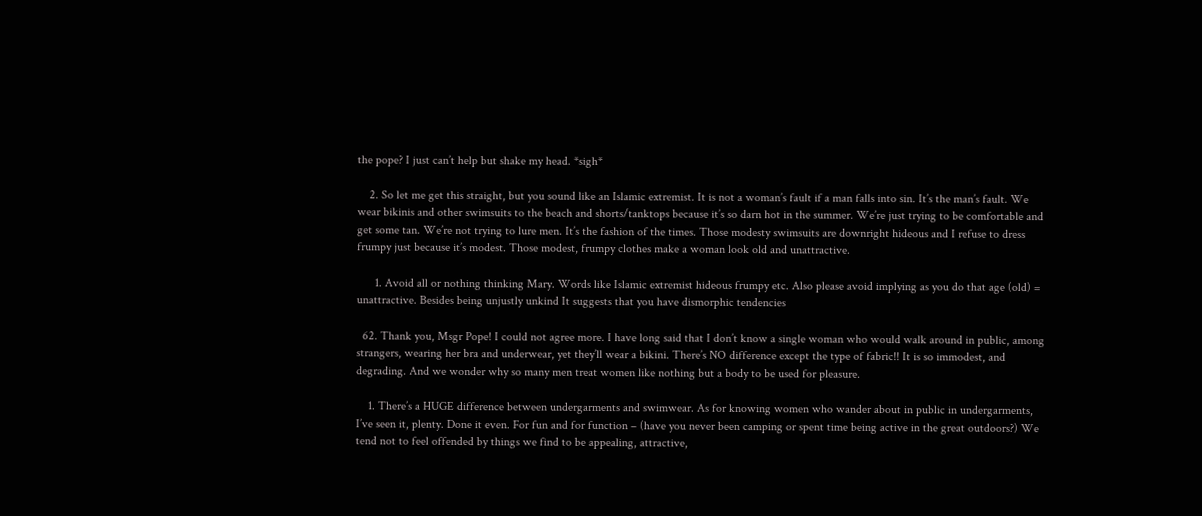the pope? I just can’t help but shake my head. *sigh*

    2. So let me get this straight, but you sound like an Islamic extremist. It is not a woman’s fault if a man falls into sin. It’s the man’s fault. We wear bikinis and other swimsuits to the beach and shorts/tanktops because it’s so darn hot in the summer. We’re just trying to be comfortable and get some tan. We’re not trying to lure men. It’s the fashion of the times. Those modesty swimsuits are downright hideous and I refuse to dress frumpy just because it’s modest. Those modest, frumpy clothes make a woman look old and unattractive.

      1. Avoid all or nothing thinking Mary. Words like Islamic extremist hideous frumpy etc. Also please avoid implying as you do that age (old) = unattractive. Besides being unjustly unkind It suggests that you have dismorphic tendencies

  62. Thank you, Msgr Pope! I could not agree more. I have long said that I don’t know a single woman who would walk around in public, among strangers, wearing her bra and underwear, yet they’ll wear a bikini. There’s NO difference except the type of fabric!! It is so immodest, and degrading. And we wonder why so many men treat women like nothing but a body to be used for pleasure.

    1. There’s a HUGE difference between undergarments and swimwear. As for knowing women who wander about in public in undergarments, I’ve seen it, plenty. Done it even. For fun and for function – (have you never been camping or spent time being active in the great outdoors?) We tend not to feel offended by things we find to be appealing, attractive,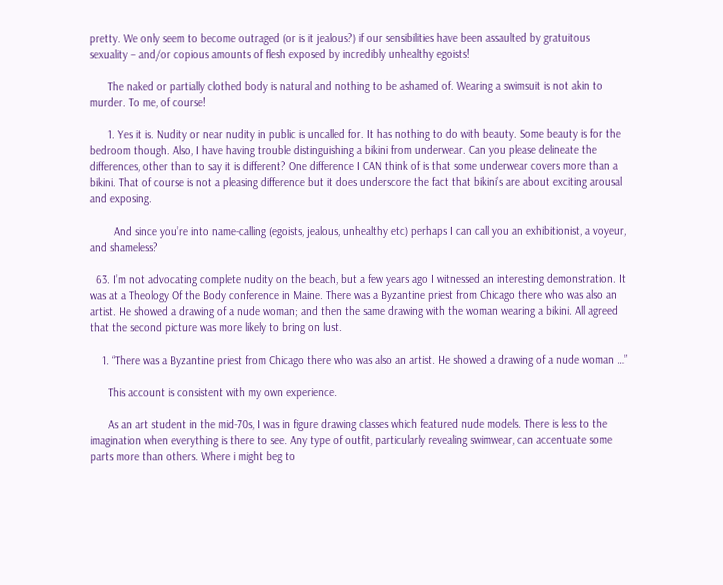pretty. We only seem to become outraged (or is it jealous?) if our sensibilities have been assaulted by gratuitous sexuality – and/or copious amounts of flesh exposed by incredibly unhealthy egoists!

      The naked or partially clothed body is natural and nothing to be ashamed of. Wearing a swimsuit is not akin to murder. To me, of course!

      1. Yes it is. Nudity or near nudity in public is uncalled for. It has nothing to do with beauty. Some beauty is for the bedroom though. Also, I have having trouble distinguishing a bikini from underwear. Can you please delineate the differences, other than to say it is different? One difference I CAN think of is that some underwear covers more than a bikini. That of course is not a pleasing difference but it does underscore the fact that bikini’s are about exciting arousal and exposing.

        And since you’re into name-calling (egoists, jealous, unhealthy etc) perhaps I can call you an exhibitionist, a voyeur, and shameless?

  63. I’m not advocating complete nudity on the beach, but a few years ago I witnessed an interesting demonstration. It was at a Theology Of the Body conference in Maine. There was a Byzantine priest from Chicago there who was also an artist. He showed a drawing of a nude woman; and then the same drawing with the woman wearing a bikini. All agreed that the second picture was more likely to bring on lust.

    1. “There was a Byzantine priest from Chicago there who was also an artist. He showed a drawing of a nude woman …”

      This account is consistent with my own experience.

      As an art student in the mid-70s, I was in figure drawing classes which featured nude models. There is less to the imagination when everything is there to see. Any type of outfit, particularly revealing swimwear, can accentuate some parts more than others. Where i might beg to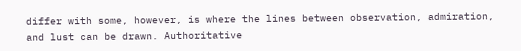differ with some, however, is where the lines between observation, admiration, and lust can be drawn. Authoritative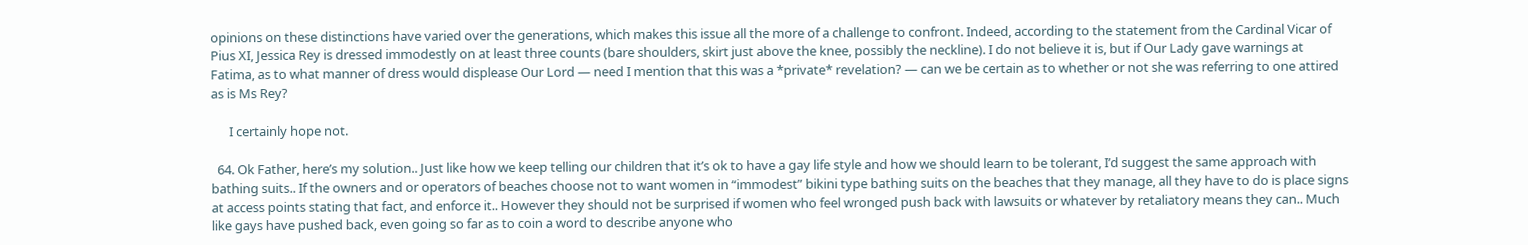opinions on these distinctions have varied over the generations, which makes this issue all the more of a challenge to confront. Indeed, according to the statement from the Cardinal Vicar of Pius XI, Jessica Rey is dressed immodestly on at least three counts (bare shoulders, skirt just above the knee, possibly the neckline). I do not believe it is, but if Our Lady gave warnings at Fatima, as to what manner of dress would displease Our Lord — need I mention that this was a *private* revelation? — can we be certain as to whether or not she was referring to one attired as is Ms Rey?

      I certainly hope not.

  64. Ok Father, here’s my solution.. Just like how we keep telling our children that it’s ok to have a gay life style and how we should learn to be tolerant, I’d suggest the same approach with bathing suits.. If the owners and or operators of beaches choose not to want women in “immodest” bikini type bathing suits on the beaches that they manage, all they have to do is place signs at access points stating that fact, and enforce it.. However they should not be surprised if women who feel wronged push back with lawsuits or whatever by retaliatory means they can.. Much like gays have pushed back, even going so far as to coin a word to describe anyone who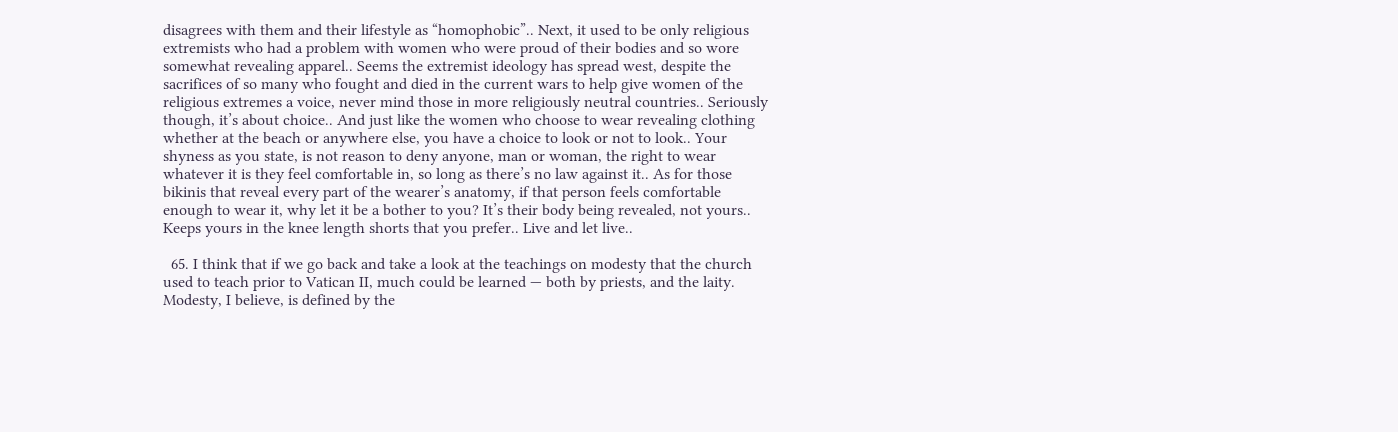disagrees with them and their lifestyle as “homophobic”.. Next, it used to be only religious extremists who had a problem with women who were proud of their bodies and so wore somewhat revealing apparel.. Seems the extremist ideology has spread west, despite the sacrifices of so many who fought and died in the current wars to help give women of the religious extremes a voice, never mind those in more religiously neutral countries.. Seriously though, it’s about choice.. And just like the women who choose to wear revealing clothing whether at the beach or anywhere else, you have a choice to look or not to look.. Your shyness as you state, is not reason to deny anyone, man or woman, the right to wear whatever it is they feel comfortable in, so long as there’s no law against it.. As for those bikinis that reveal every part of the wearer’s anatomy, if that person feels comfortable enough to wear it, why let it be a bother to you? It’s their body being revealed, not yours.. Keeps yours in the knee length shorts that you prefer.. Live and let live..

  65. I think that if we go back and take a look at the teachings on modesty that the church used to teach prior to Vatican II, much could be learned — both by priests, and the laity. Modesty, I believe, is defined by the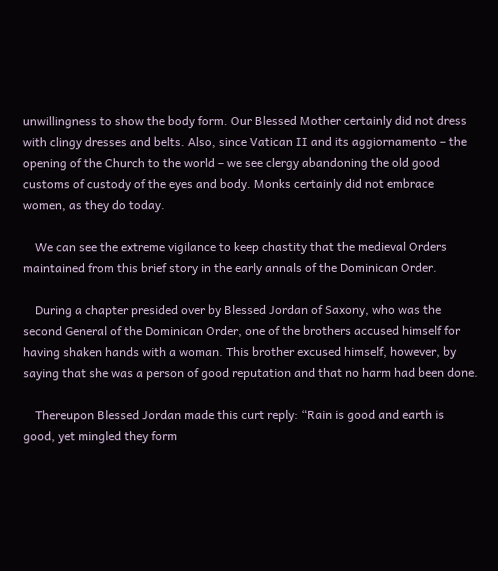unwillingness to show the body form. Our Blessed Mother certainly did not dress with clingy dresses and belts. Also, since Vatican II and its aggiornamento – the opening of the Church to the world – we see clergy abandoning the old good customs of custody of the eyes and body. Monks certainly did not embrace women, as they do today.

    We can see the extreme vigilance to keep chastity that the medieval Orders maintained from this brief story in the early annals of the Dominican Order.

    During a chapter presided over by Blessed Jordan of Saxony, who was the second General of the Dominican Order, one of the brothers accused himself for having shaken hands with a woman. This brother excused himself, however, by saying that she was a person of good reputation and that no harm had been done.

    Thereupon Blessed Jordan made this curt reply: “Rain is good and earth is good, yet mingled they form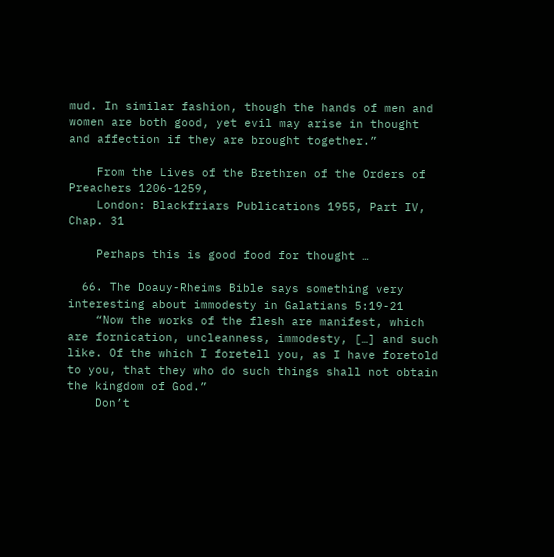mud. In similar fashion, though the hands of men and women are both good, yet evil may arise in thought and affection if they are brought together.”

    From the Lives of the Brethren of the Orders of Preachers 1206-1259,
    London: Blackfriars Publications 1955, Part IV, Chap. 31

    Perhaps this is good food for thought …

  66. The Doauy-Rheims Bible says something very interesting about immodesty in Galatians 5:19-21
    “Now the works of the flesh are manifest, which are fornication, uncleanness, immodesty, […] and such like. Of the which I foretell you, as I have foretold to you, that they who do such things shall not obtain the kingdom of God.”
    Don’t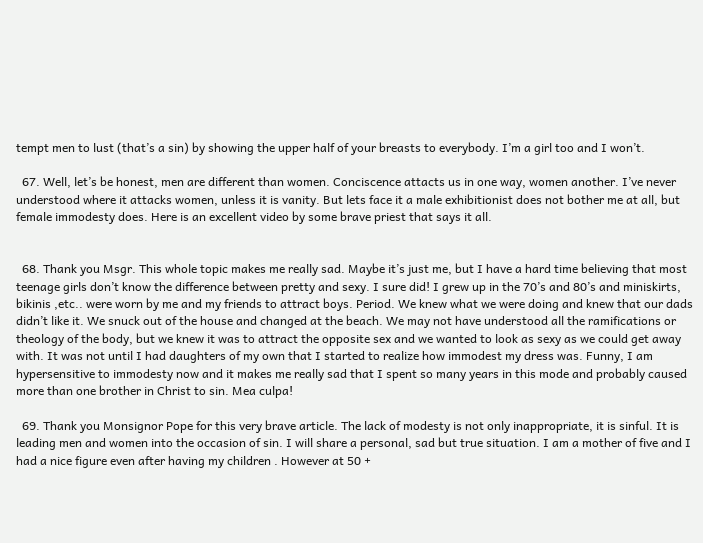tempt men to lust (that’s a sin) by showing the upper half of your breasts to everybody. I’m a girl too and I won’t.

  67. Well, let’s be honest, men are different than women. Conciscence attacts us in one way, women another. I’ve never understood where it attacks women, unless it is vanity. But lets face it a male exhibitionist does not bother me at all, but female immodesty does. Here is an excellent video by some brave priest that says it all.


  68. Thank you Msgr. This whole topic makes me really sad. Maybe it’s just me, but I have a hard time believing that most teenage girls don’t know the difference between pretty and sexy. I sure did! I grew up in the 70’s and 80’s and miniskirts, bikinis ,etc.. were worn by me and my friends to attract boys. Period. We knew what we were doing and knew that our dads didn’t like it. We snuck out of the house and changed at the beach. We may not have understood all the ramifications or theology of the body, but we knew it was to attract the opposite sex and we wanted to look as sexy as we could get away with. It was not until I had daughters of my own that I started to realize how immodest my dress was. Funny, I am hypersensitive to immodesty now and it makes me really sad that I spent so many years in this mode and probably caused more than one brother in Christ to sin. Mea culpa!

  69. Thank you Monsignor Pope for this very brave article. The lack of modesty is not only inappropriate, it is sinful. It is leading men and women into the occasion of sin. I will share a personal, sad but true situation. I am a mother of five and I had a nice figure even after having my children . However at 50 +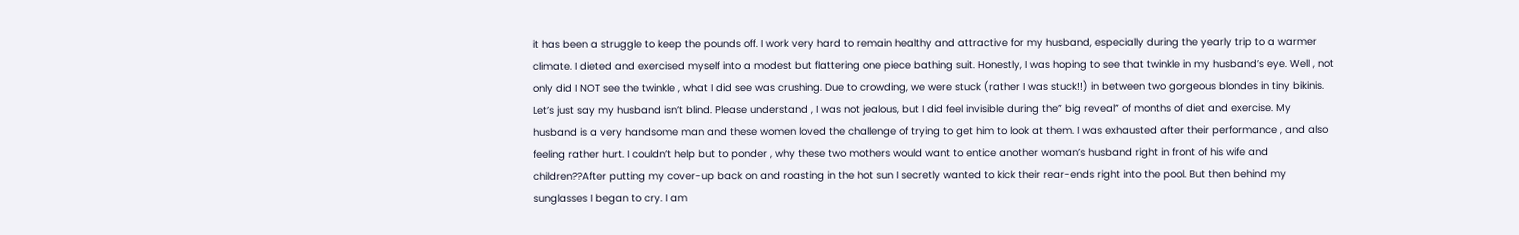it has been a struggle to keep the pounds off. I work very hard to remain healthy and attractive for my husband, especially during the yearly trip to a warmer climate. I dieted and exercised myself into a modest but flattering one piece bathing suit. Honestly, I was hoping to see that twinkle in my husband’s eye. Well , not only did I NOT see the twinkle , what I did see was crushing. Due to crowding, we were stuck (rather I was stuck!!) in between two gorgeous blondes in tiny bikinis. Let’s just say my husband isn’t blind. Please understand , I was not jealous, but I did feel invisible during the” big reveal” of months of diet and exercise. My husband is a very handsome man and these women loved the challenge of trying to get him to look at them. I was exhausted after their performance , and also feeling rather hurt. I couldn’t help but to ponder , why these two mothers would want to entice another woman’s husband right in front of his wife and children??After putting my cover-up back on and roasting in the hot sun I secretly wanted to kick their rear-ends right into the pool. But then behind my sunglasses I began to cry. I am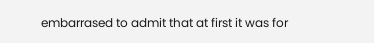embarrased to admit that at first it was for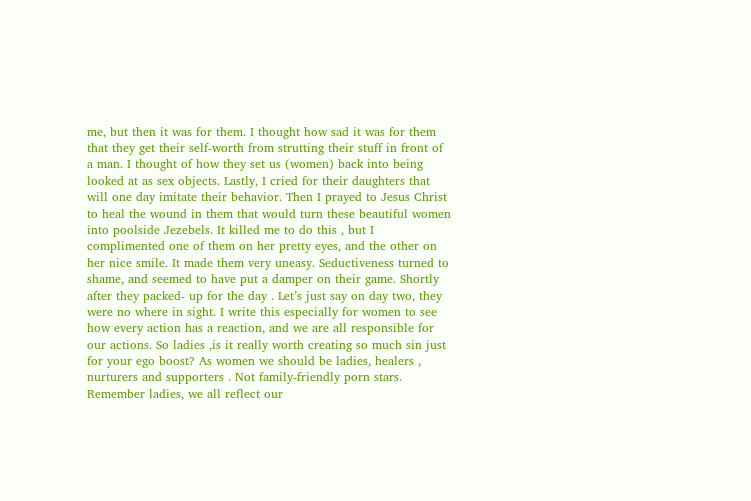me, but then it was for them. I thought how sad it was for them that they get their self-worth from strutting their stuff in front of a man. I thought of how they set us (women) back into being looked at as sex objects. Lastly, I cried for their daughters that will one day imitate their behavior. Then I prayed to Jesus Christ to heal the wound in them that would turn these beautiful women into poolside Jezebels. It killed me to do this , but I complimented one of them on her pretty eyes, and the other on her nice smile. It made them very uneasy. Seductiveness turned to shame, and seemed to have put a damper on their game. Shortly after they packed- up for the day . Let’s just say on day two, they were no where in sight. I write this especially for women to see how every action has a reaction, and we are all responsible for our actions. So ladies ,is it really worth creating so much sin just for your ego boost? As women we should be ladies, healers , nurturers and supporters . Not family-friendly porn stars. Remember ladies, we all reflect our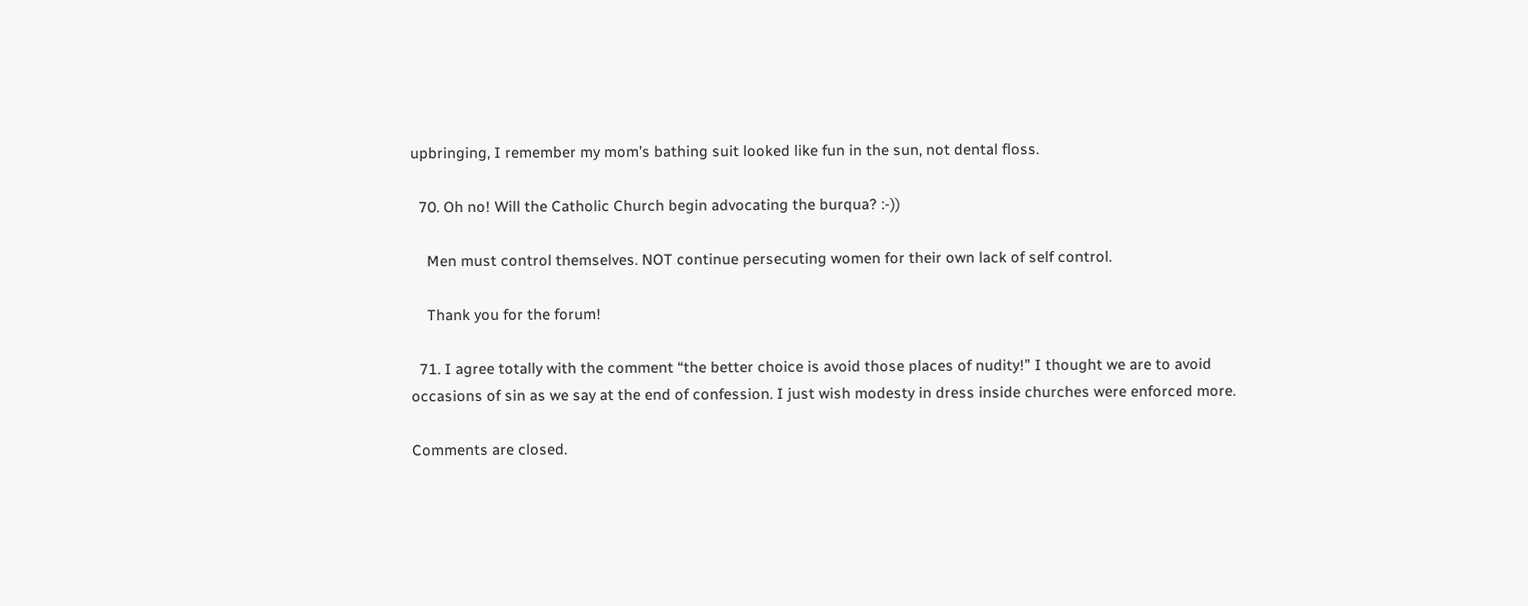upbringing, I remember my mom’s bathing suit looked like fun in the sun, not dental floss.

  70. Oh no! Will the Catholic Church begin advocating the burqua? :-))

    Men must control themselves. NOT continue persecuting women for their own lack of self control.

    Thank you for the forum!

  71. I agree totally with the comment “the better choice is avoid those places of nudity!” I thought we are to avoid occasions of sin as we say at the end of confession. I just wish modesty in dress inside churches were enforced more.

Comments are closed.